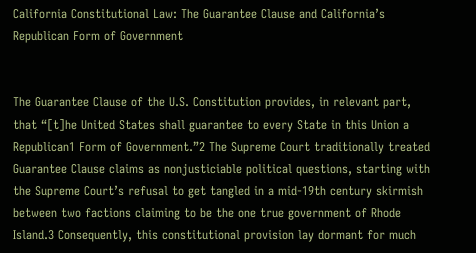California Constitutional Law: The Guarantee Clause and California’s Republican Form of Government


The Guarantee Clause of the U.S. Constitution provides, in relevant part, that “[t]he United States shall guarantee to every State in this Union a Republican1 Form of Government.”2 The Supreme Court traditionally treated Guarantee Clause claims as nonjusticiable political questions, starting with the Supreme Court’s refusal to get tangled in a mid-19th century skirmish between two factions claiming to be the one true government of Rhode Island.3 Consequently, this constitutional provision lay dormant for much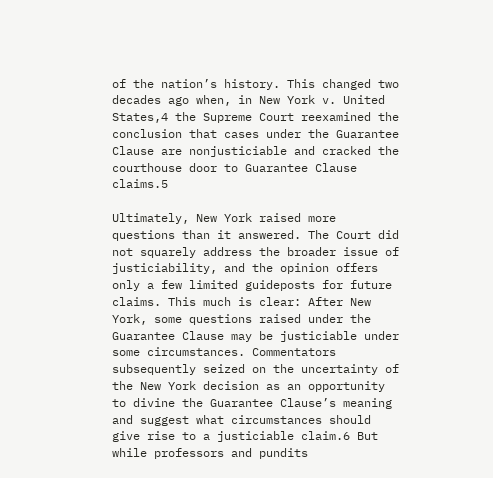of the nation’s history. This changed two decades ago when, in New York v. United States,4 the Supreme Court reexamined the conclusion that cases under the Guarantee Clause are nonjusticiable and cracked the courthouse door to Guarantee Clause claims.5

Ultimately, New York raised more questions than it answered. The Court did not squarely address the broader issue of justiciability, and the opinion offers only a few limited guideposts for future claims. This much is clear: After New York, some questions raised under the Guarantee Clause may be justiciable under some circumstances. Commentators subsequently seized on the uncertainty of the New York decision as an opportunity to divine the Guarantee Clause’s meaning and suggest what circumstances should give rise to a justiciable claim.6 But while professors and pundits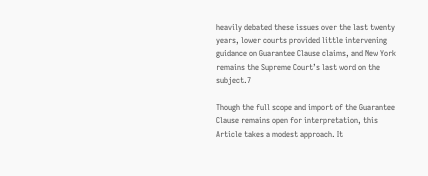heavily debated these issues over the last twenty years, lower courts provided little intervening guidance on Guarantee Clause claims, and New York remains the Supreme Court’s last word on the subject.7

Though the full scope and import of the Guarantee Clause remains open for interpretation, this Article takes a modest approach. It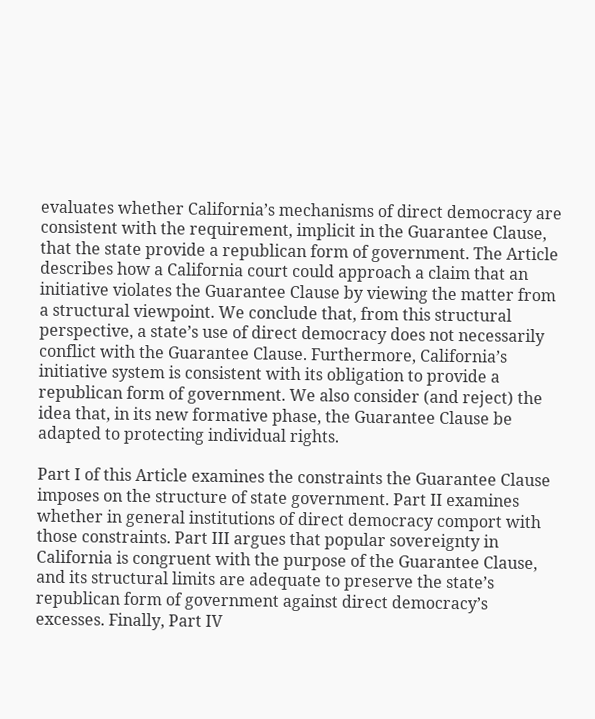evaluates whether California’s mechanisms of direct democracy are consistent with the requirement, implicit in the Guarantee Clause, that the state provide a republican form of government. The Article describes how a California court could approach a claim that an initiative violates the Guarantee Clause by viewing the matter from a structural viewpoint. We conclude that, from this structural perspective, a state’s use of direct democracy does not necessarily conflict with the Guarantee Clause. Furthermore, California’s initiative system is consistent with its obligation to provide a republican form of government. We also consider (and reject) the idea that, in its new formative phase, the Guarantee Clause be adapted to protecting individual rights.

Part I of this Article examines the constraints the Guarantee Clause imposes on the structure of state government. Part II examines whether in general institutions of direct democracy comport with those constraints. Part III argues that popular sovereignty in California is congruent with the purpose of the Guarantee Clause, and its structural limits are adequate to preserve the state’s republican form of government against direct democracy’s excesses. Finally, Part IV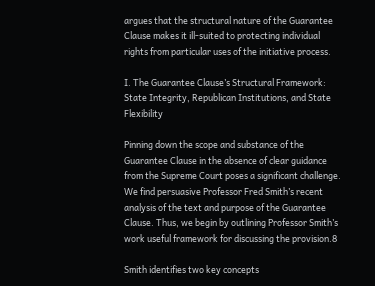argues that the structural nature of the Guarantee Clause makes it ill-suited to protecting individual rights from particular uses of the initiative process.

I. The Guarantee Clause’s Structural Framework: State Integrity, Republican Institutions, and State Flexibility

Pinning down the scope and substance of the Guarantee Clause in the absence of clear guidance from the Supreme Court poses a significant challenge. We find persuasive Professor Fred Smith’s recent analysis of the text and purpose of the Guarantee Clause. Thus, we begin by outlining Professor Smith’s work useful framework for discussing the provision.8

Smith identifies two key concepts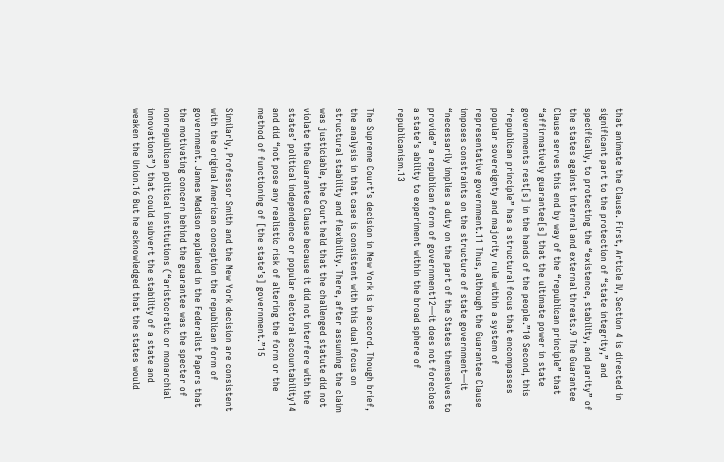that animate the Clause. First, Article IV, Section 4 is directed in significant part to the protection of “state integrity,” and specifically, to protecting the “existence, stability, and parity” of the states against internal and external threats.9 The Guarantee Clause serves this end by way of the “republican principle” that “affirmatively guarantee[s] that the ultimate power in state governments rest[s] in the hands of the people.”10 Second, this “republican principle” has a structural focus that encompasses popular sovereignty and majority rule within a system of representative government.11 Thus, although the Guarantee Clause imposes constraints on the structure of state government—it “necessarily implies a duty on the part of the States themselves to provide” a republican form of government12—it does not foreclose a state’s ability to experiment within the broad sphere of republicanism.13

The Supreme Court’s decision in New York is in accord. Though brief, the analysis in that case is consistent with this dual focus on structural stability and flexibility. There, after assuming the claim was justiciable, the Court held that the challenged statute did not violate the Guarantee Clause because it did not interfere with the states’ political independence or popular electoral accountability14 and did “not pose any realistic risk of altering the form or the method of functioning of [the state’s] government.”15

Similarly, Professor Smith and the New York decision are consistent with the original American conception the republican form of government. James Madison explained in the Federalist Papers that the motivating concern behind the guarantee was the specter of nonrepublican political institutions (“aristocratic or monarchial innovations”) that could subvert the stability of a state and weaken the Union.16 But he acknowledged that the states would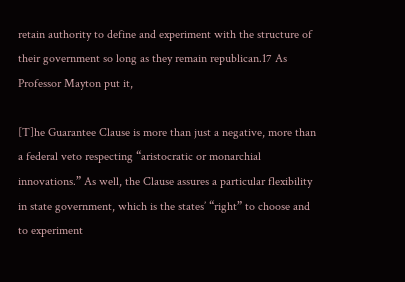retain authority to define and experiment with the structure of their government so long as they remain republican.17 As Professor Mayton put it,

[T]he Guarantee Clause is more than just a negative, more than a federal veto respecting “aristocratic or monarchial innovations.” As well, the Clause assures a particular flexibility in state government, which is the states’ “right” to choose and to experiment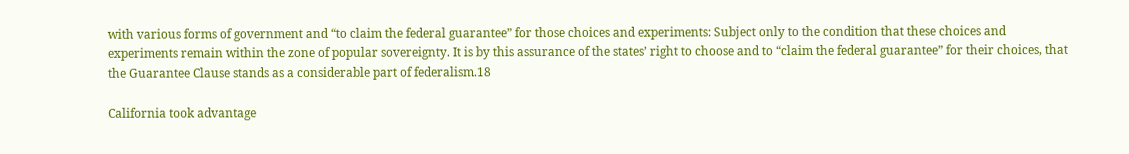with various forms of government and “to claim the federal guarantee” for those choices and experiments: Subject only to the condition that these choices and experiments remain within the zone of popular sovereignty. It is by this assurance of the states’ right to choose and to “claim the federal guarantee” for their choices, that the Guarantee Clause stands as a considerable part of federalism.18

California took advantage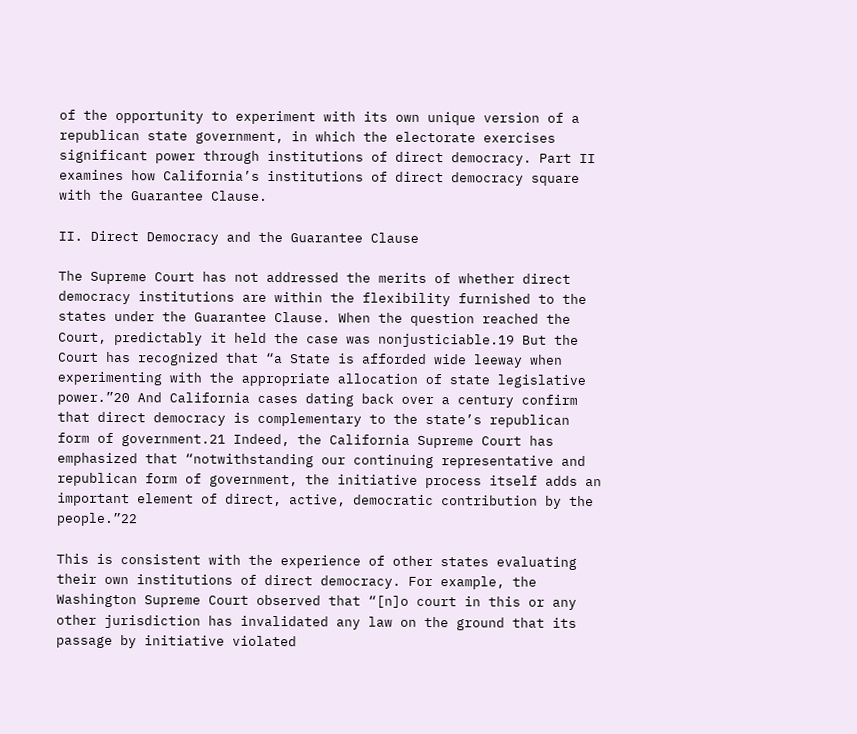of the opportunity to experiment with its own unique version of a republican state government, in which the electorate exercises significant power through institutions of direct democracy. Part II examines how California’s institutions of direct democracy square with the Guarantee Clause.

II. Direct Democracy and the Guarantee Clause

The Supreme Court has not addressed the merits of whether direct democracy institutions are within the flexibility furnished to the states under the Guarantee Clause. When the question reached the Court, predictably it held the case was nonjusticiable.19 But the Court has recognized that “a State is afforded wide leeway when experimenting with the appropriate allocation of state legislative power.”20 And California cases dating back over a century confirm that direct democracy is complementary to the state’s republican form of government.21 Indeed, the California Supreme Court has emphasized that “notwithstanding our continuing representative and republican form of government, the initiative process itself adds an important element of direct, active, democratic contribution by the people.”22

This is consistent with the experience of other states evaluating their own institutions of direct democracy. For example, the Washington Supreme Court observed that “[n]o court in this or any other jurisdiction has invalidated any law on the ground that its passage by initiative violated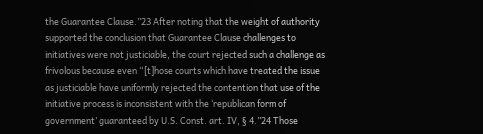the Guarantee Clause.”23 After noting that the weight of authority supported the conclusion that Guarantee Clause challenges to initiatives were not justiciable, the court rejected such a challenge as frivolous because even “[t]hose courts which have treated the issue as justiciable have uniformly rejected the contention that use of the initiative process is inconsistent with the ‘republican form of government’ guaranteed by U.S. Const. art. IV, § 4.”24 Those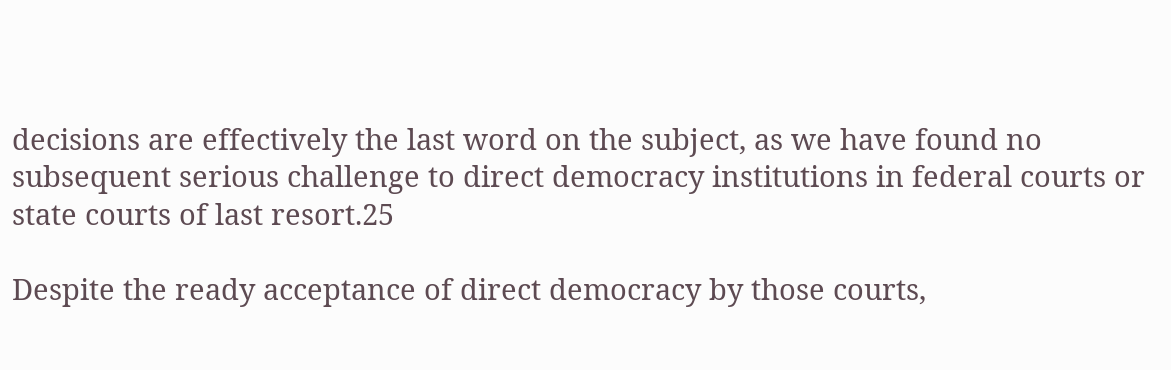decisions are effectively the last word on the subject, as we have found no subsequent serious challenge to direct democracy institutions in federal courts or state courts of last resort.25

Despite the ready acceptance of direct democracy by those courts,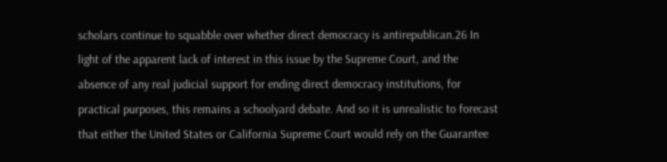scholars continue to squabble over whether direct democracy is antirepublican.26 In light of the apparent lack of interest in this issue by the Supreme Court, and the absence of any real judicial support for ending direct democracy institutions, for practical purposes, this remains a schoolyard debate. And so it is unrealistic to forecast that either the United States or California Supreme Court would rely on the Guarantee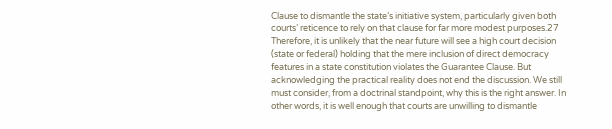Clause to dismantle the state’s initiative system, particularly given both courts’ reticence to rely on that clause for far more modest purposes.27 Therefore, it is unlikely that the near future will see a high court decision (state or federal) holding that the mere inclusion of direct democracy features in a state constitution violates the Guarantee Clause. But acknowledging the practical reality does not end the discussion. We still must consider, from a doctrinal standpoint, why this is the right answer. In other words, it is well enough that courts are unwilling to dismantle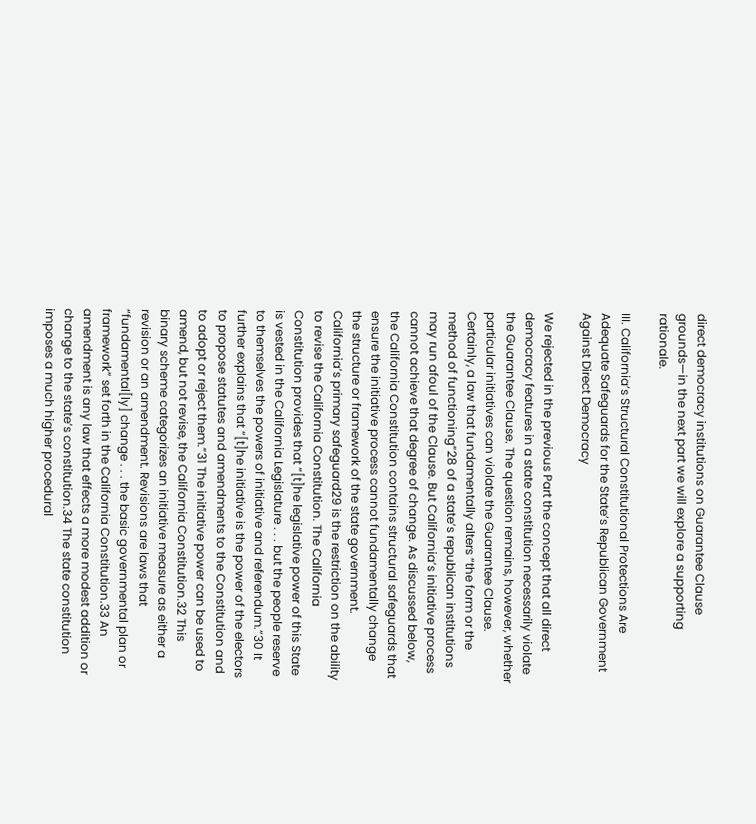direct democracy institutions on Guarantee Clause grounds—in the next part we will explore a supporting rationale.

III. California’s Structural Constitutional Protections Are Adequate Safeguards for the State’s Republican Government Against Direct Democracy

We rejected in the previous Part the concept that all direct democracy features in a state constitution necessarily violate the Guarantee Clause. The question remains, however, whether particular initiatives can violate the Guarantee Clause. Certainly, a law that fundamentally alters “the form or the method of functioning”28 of a state’s republican institutions may run afoul of the Clause. But California’s initiative process cannot achieve that degree of change. As discussed below, the California Constitution contains structural safeguards that ensure the initiative process cannot fundamentally change the structure or framework of the state government. California’s primary safeguard29 is the restriction on the ability to revise the California Constitution. The California Constitution provides that “[t]he legislative power of this State is vested in the California Legislature . . . but the people reserve to themselves the powers of initiative and referendum.”30 It further explains that “[t]he initiative is the power of the electors to propose statutes and amendments to the Constitution and to adopt or reject them.”31 The initiative power can be used to amend, but not revise, the California Constitution.32 This binary scheme categorizes an initiative measure as either a revision or an amendment. Revisions are laws that “fundamental[ly] change . . . the basic governmental plan or framework” set forth in the California Constitution.33 An amendment is any law that effects a more modest addition or change to the state’s constitution.34 The state constitution imposes a much higher procedural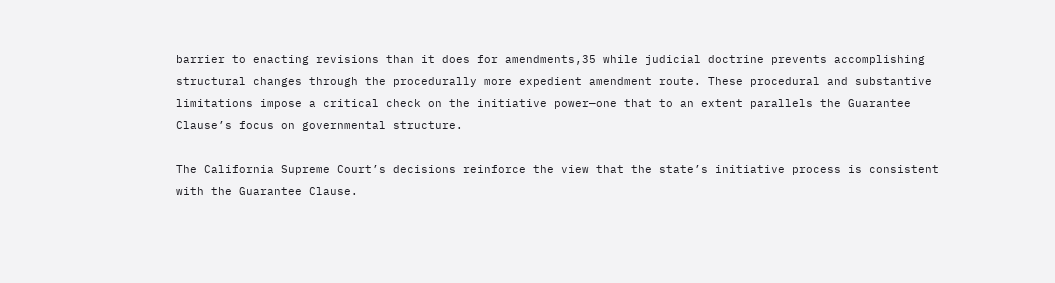barrier to enacting revisions than it does for amendments,35 while judicial doctrine prevents accomplishing structural changes through the procedurally more expedient amendment route. These procedural and substantive limitations impose a critical check on the initiative power—one that to an extent parallels the Guarantee Clause’s focus on governmental structure.

The California Supreme Court’s decisions reinforce the view that the state’s initiative process is consistent with the Guarantee Clause.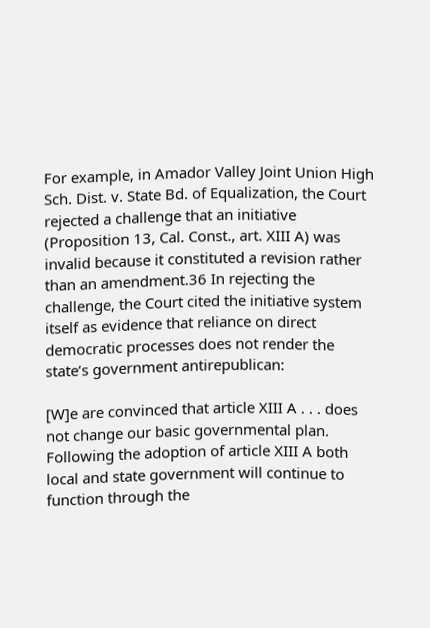For example, in Amador Valley Joint Union High Sch. Dist. v. State Bd. of Equalization, the Court rejected a challenge that an initiative (Proposition 13, Cal. Const., art. XIII A) was invalid because it constituted a revision rather than an amendment.36 In rejecting the challenge, the Court cited the initiative system itself as evidence that reliance on direct democratic processes does not render the state’s government antirepublican:

[W]e are convinced that article XIII A . . . does not change our basic governmental plan. Following the adoption of article XIII A both local and state government will continue to function through the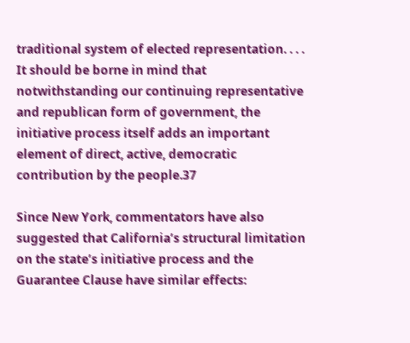traditional system of elected representation. . . . It should be borne in mind that notwithstanding our continuing representative and republican form of government, the initiative process itself adds an important element of direct, active, democratic contribution by the people.37

Since New York, commentators have also suggested that California’s structural limitation on the state’s initiative process and the Guarantee Clause have similar effects: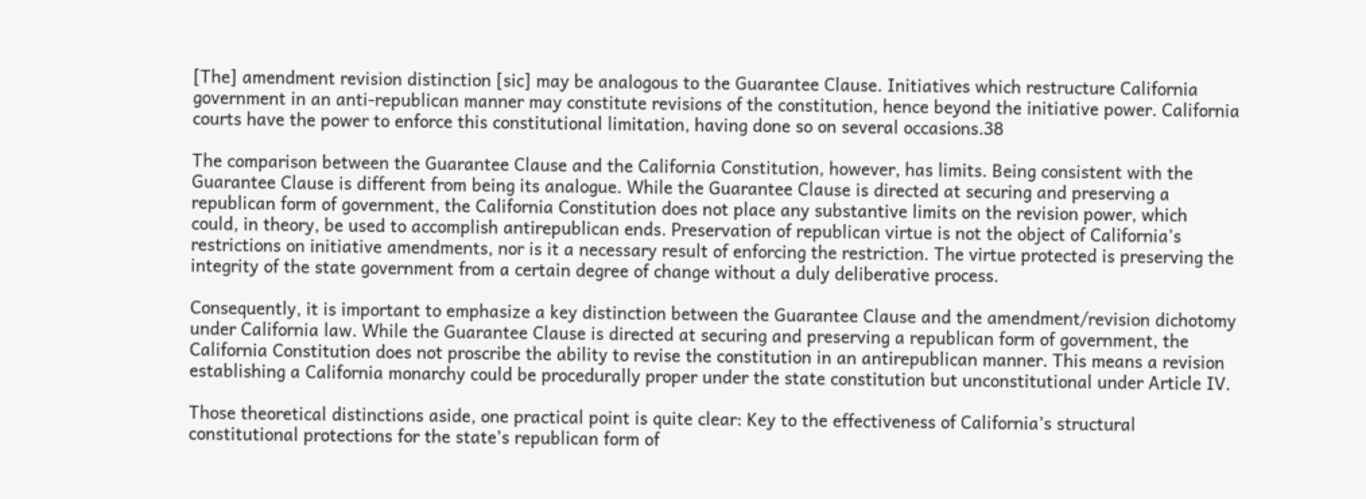[The] amendment revision distinction [sic] may be analogous to the Guarantee Clause. Initiatives which restructure California government in an anti-republican manner may constitute revisions of the constitution, hence beyond the initiative power. California courts have the power to enforce this constitutional limitation, having done so on several occasions.38

The comparison between the Guarantee Clause and the California Constitution, however, has limits. Being consistent with the Guarantee Clause is different from being its analogue. While the Guarantee Clause is directed at securing and preserving a republican form of government, the California Constitution does not place any substantive limits on the revision power, which could, in theory, be used to accomplish antirepublican ends. Preservation of republican virtue is not the object of California’s restrictions on initiative amendments, nor is it a necessary result of enforcing the restriction. The virtue protected is preserving the integrity of the state government from a certain degree of change without a duly deliberative process.

Consequently, it is important to emphasize a key distinction between the Guarantee Clause and the amendment/revision dichotomy under California law. While the Guarantee Clause is directed at securing and preserving a republican form of government, the California Constitution does not proscribe the ability to revise the constitution in an antirepublican manner. This means a revision establishing a California monarchy could be procedurally proper under the state constitution but unconstitutional under Article IV.

Those theoretical distinctions aside, one practical point is quite clear: Key to the effectiveness of California’s structural constitutional protections for the state’s republican form of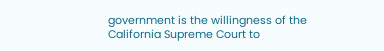government is the willingness of the California Supreme Court to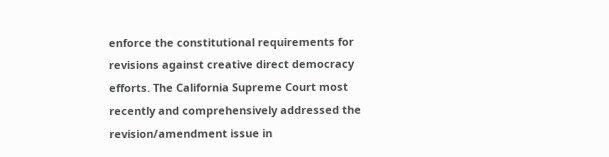enforce the constitutional requirements for revisions against creative direct democracy efforts. The California Supreme Court most recently and comprehensively addressed the revision/amendment issue in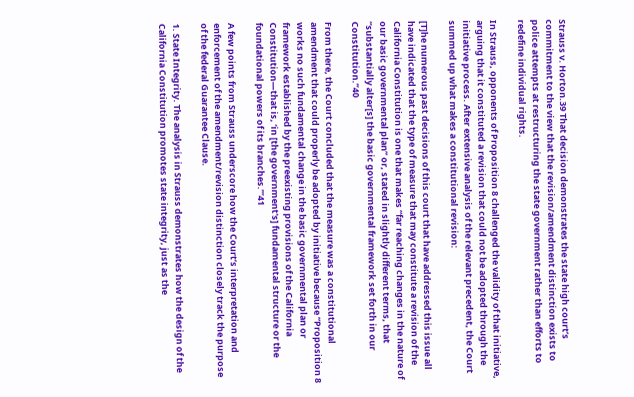Strauss v. Horton.39 That decision demonstrates the state high court’s commitment to the view that the revision/amendment distinction exists to police attempts at restructuring the state government rather than efforts to redefine individual rights.

In Strauss, opponents of Proposition 8 challenged the validity of that initiative, arguing that it constituted a revision that could not be adopted through the initiative process. After extensive analysis of the relevant precedent, the Court summed up what makes a constitutional revision:

[T]he numerous past decisions of this court that have addressed this issue all have indicated that the type of measure that may constitute a revision of the California Constitution is one that makes “far reaching changes in the nature of our basic governmental plan” or, stated in slightly different terms, that “substantially alter[s] the basic governmental framework set forth in our Constitution.”40

From there, the Court concluded that the measure was a constitutional amendment that could properly be adopted by initiative because “Proposition 8 works no such fundamental change in the basic governmental plan or framework established by the preexisting provisions of the California Constitution—that is, ‘in [the government's] fundamental structure or the foundational powers of its branches.’”41

A few points from Strauss underscore how the Court’s interpretation and enforcement of the amendment/revision distinction closely track the purpose of the federal Guarantee Clause.

1. State Integrity. The analysis in Strauss demonstrates how the design of the California Constitution promotes state integrity, just as the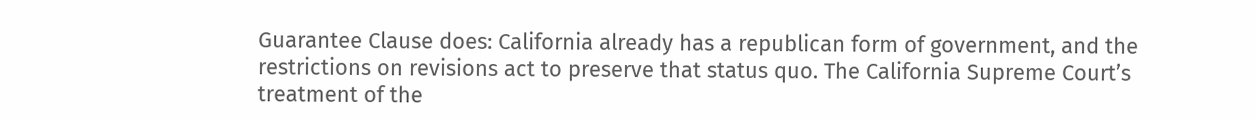Guarantee Clause does: California already has a republican form of government, and the restrictions on revisions act to preserve that status quo. The California Supreme Court’s treatment of the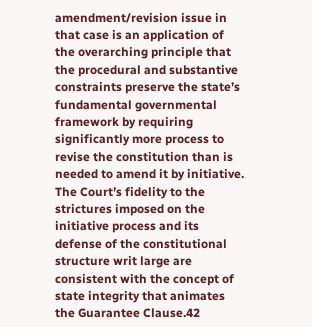amendment/revision issue in that case is an application of the overarching principle that the procedural and substantive constraints preserve the state’s fundamental governmental framework by requiring significantly more process to revise the constitution than is needed to amend it by initiative. The Court’s fidelity to the strictures imposed on the initiative process and its defense of the constitutional structure writ large are consistent with the concept of state integrity that animates the Guarantee Clause.42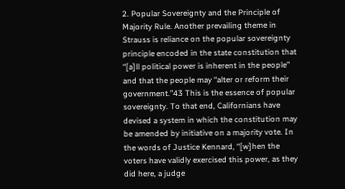2. Popular Sovereignty and the Principle of Majority Rule. Another prevailing theme in Strauss is reliance on the popular sovereignty principle encoded in the state constitution that “[a]ll political power is inherent in the people” and that the people may “alter or reform their government.”43 This is the essence of popular sovereignty. To that end, Californians have devised a system in which the constitution may be amended by initiative on a majority vote. In the words of Justice Kennard, “[w]hen the voters have validly exercised this power, as they did here, a judge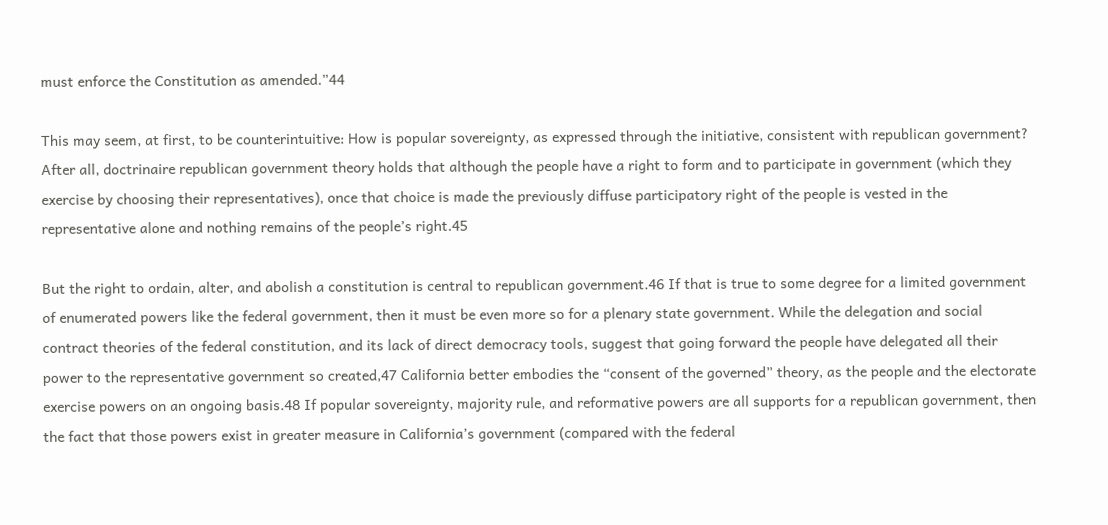must enforce the Constitution as amended.”44

This may seem, at first, to be counterintuitive: How is popular sovereignty, as expressed through the initiative, consistent with republican government? After all, doctrinaire republican government theory holds that although the people have a right to form and to participate in government (which they exercise by choosing their representatives), once that choice is made the previously diffuse participatory right of the people is vested in the representative alone and nothing remains of the people’s right.45

But the right to ordain, alter, and abolish a constitution is central to republican government.46 If that is true to some degree for a limited government of enumerated powers like the federal government, then it must be even more so for a plenary state government. While the delegation and social contract theories of the federal constitution, and its lack of direct democracy tools, suggest that going forward the people have delegated all their power to the representative government so created,47 California better embodies the “consent of the governed” theory, as the people and the electorate exercise powers on an ongoing basis.48 If popular sovereignty, majority rule, and reformative powers are all supports for a republican government, then the fact that those powers exist in greater measure in California’s government (compared with the federal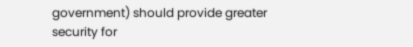government) should provide greater security for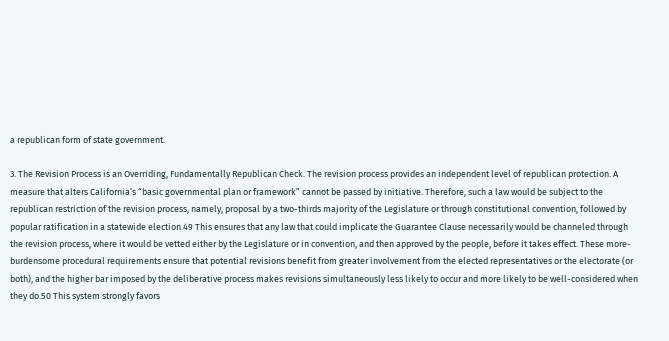a republican form of state government.

3. The Revision Process is an Overriding, Fundamentally Republican Check. The revision process provides an independent level of republican protection. A measure that alters California’s “basic governmental plan or framework” cannot be passed by initiative. Therefore, such a law would be subject to the republican restriction of the revision process, namely, proposal by a two-thirds majority of the Legislature or through constitutional convention, followed by popular ratification in a statewide election.49 This ensures that any law that could implicate the Guarantee Clause necessarily would be channeled through the revision process, where it would be vetted either by the Legislature or in convention, and then approved by the people, before it takes effect. These more-burdensome procedural requirements ensure that potential revisions benefit from greater involvement from the elected representatives or the electorate (or both), and the higher bar imposed by the deliberative process makes revisions simultaneously less likely to occur and more likely to be well-considered when they do.50 This system strongly favors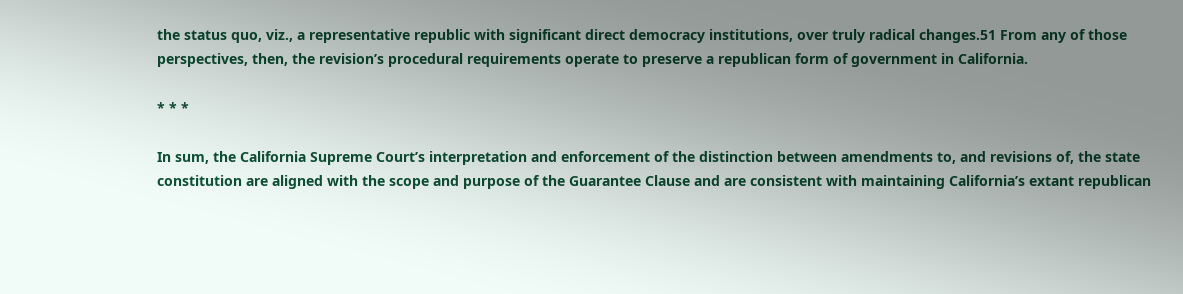the status quo, viz., a representative republic with significant direct democracy institutions, over truly radical changes.51 From any of those perspectives, then, the revision’s procedural requirements operate to preserve a republican form of government in California.

* * *

In sum, the California Supreme Court’s interpretation and enforcement of the distinction between amendments to, and revisions of, the state constitution are aligned with the scope and purpose of the Guarantee Clause and are consistent with maintaining California’s extant republican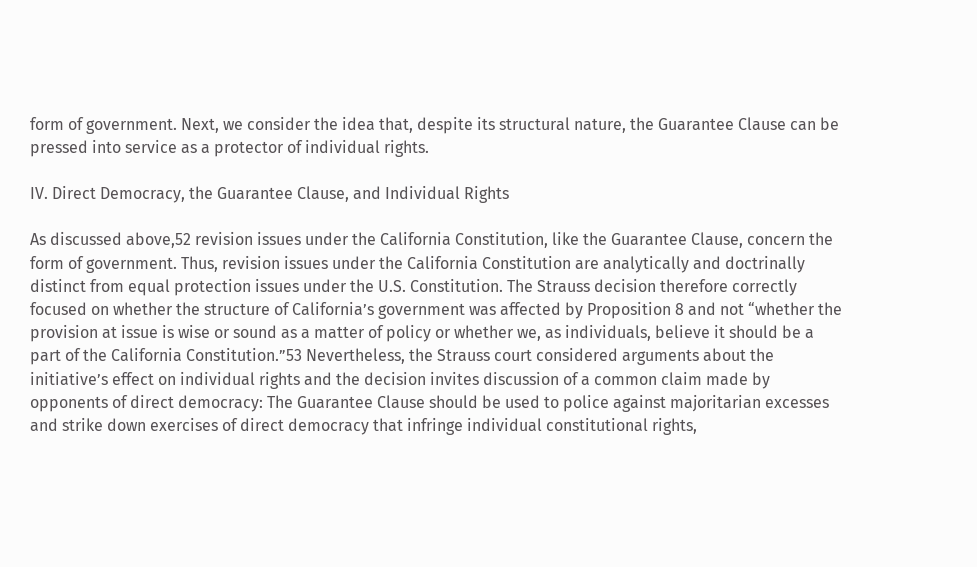form of government. Next, we consider the idea that, despite its structural nature, the Guarantee Clause can be pressed into service as a protector of individual rights.

IV. Direct Democracy, the Guarantee Clause, and Individual Rights

As discussed above,52 revision issues under the California Constitution, like the Guarantee Clause, concern the form of government. Thus, revision issues under the California Constitution are analytically and doctrinally distinct from equal protection issues under the U.S. Constitution. The Strauss decision therefore correctly focused on whether the structure of California’s government was affected by Proposition 8 and not “whether the provision at issue is wise or sound as a matter of policy or whether we, as individuals, believe it should be a part of the California Constitution.”53 Nevertheless, the Strauss court considered arguments about the initiative’s effect on individual rights and the decision invites discussion of a common claim made by opponents of direct democracy: The Guarantee Clause should be used to police against majoritarian excesses and strike down exercises of direct democracy that infringe individual constitutional rights,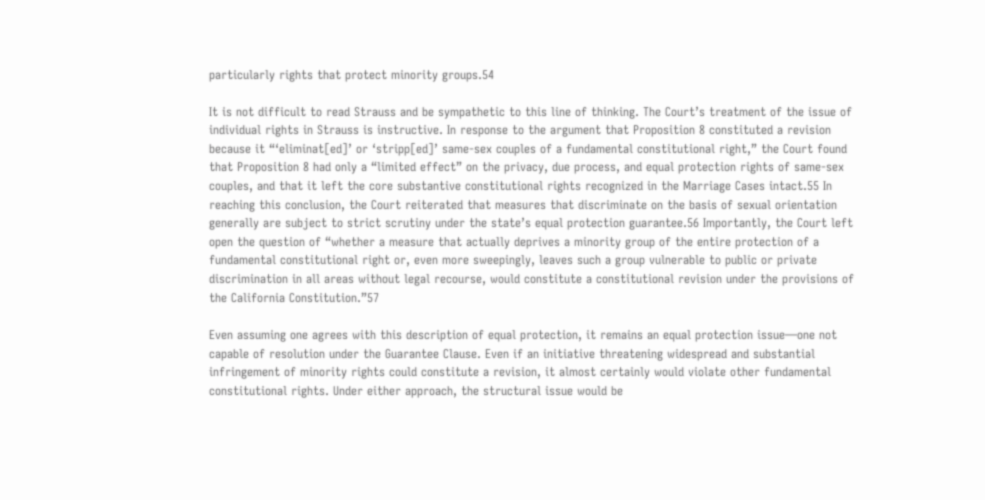particularly rights that protect minority groups.54

It is not difficult to read Strauss and be sympathetic to this line of thinking. The Court’s treatment of the issue of individual rights in Strauss is instructive. In response to the argument that Proposition 8 constituted a revision because it “‘eliminat[ed]’ or ‘stripp[ed]’ same-sex couples of a fundamental constitutional right,” the Court found that Proposition 8 had only a “limited effect” on the privacy, due process, and equal protection rights of same-sex couples, and that it left the core substantive constitutional rights recognized in the Marriage Cases intact.55 In reaching this conclusion, the Court reiterated that measures that discriminate on the basis of sexual orientation generally are subject to strict scrutiny under the state’s equal protection guarantee.56 Importantly, the Court left open the question of “whether a measure that actually deprives a minority group of the entire protection of a fundamental constitutional right or, even more sweepingly, leaves such a group vulnerable to public or private discrimination in all areas without legal recourse, would constitute a constitutional revision under the provisions of the California Constitution.”57

Even assuming one agrees with this description of equal protection, it remains an equal protection issue—one not capable of resolution under the Guarantee Clause. Even if an initiative threatening widespread and substantial infringement of minority rights could constitute a revision, it almost certainly would violate other fundamental constitutional rights. Under either approach, the structural issue would be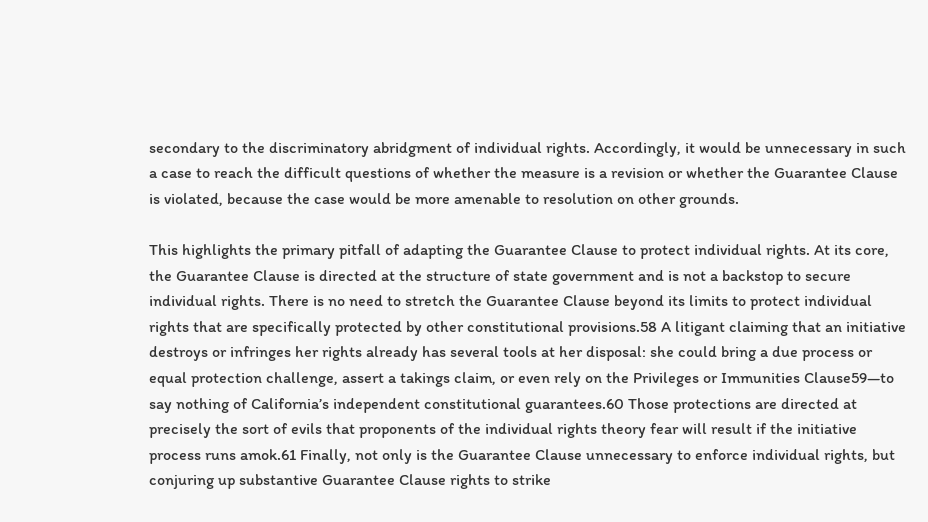secondary to the discriminatory abridgment of individual rights. Accordingly, it would be unnecessary in such a case to reach the difficult questions of whether the measure is a revision or whether the Guarantee Clause is violated, because the case would be more amenable to resolution on other grounds.

This highlights the primary pitfall of adapting the Guarantee Clause to protect individual rights. At its core, the Guarantee Clause is directed at the structure of state government and is not a backstop to secure individual rights. There is no need to stretch the Guarantee Clause beyond its limits to protect individual rights that are specifically protected by other constitutional provisions.58 A litigant claiming that an initiative destroys or infringes her rights already has several tools at her disposal: she could bring a due process or equal protection challenge, assert a takings claim, or even rely on the Privileges or Immunities Clause59—to say nothing of California’s independent constitutional guarantees.60 Those protections are directed at precisely the sort of evils that proponents of the individual rights theory fear will result if the initiative process runs amok.61 Finally, not only is the Guarantee Clause unnecessary to enforce individual rights, but conjuring up substantive Guarantee Clause rights to strike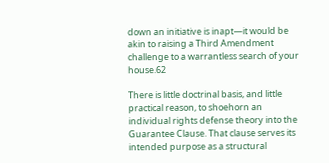down an initiative is inapt—it would be akin to raising a Third Amendment challenge to a warrantless search of your house.62

There is little doctrinal basis, and little practical reason, to shoehorn an individual rights defense theory into the Guarantee Clause. That clause serves its intended purpose as a structural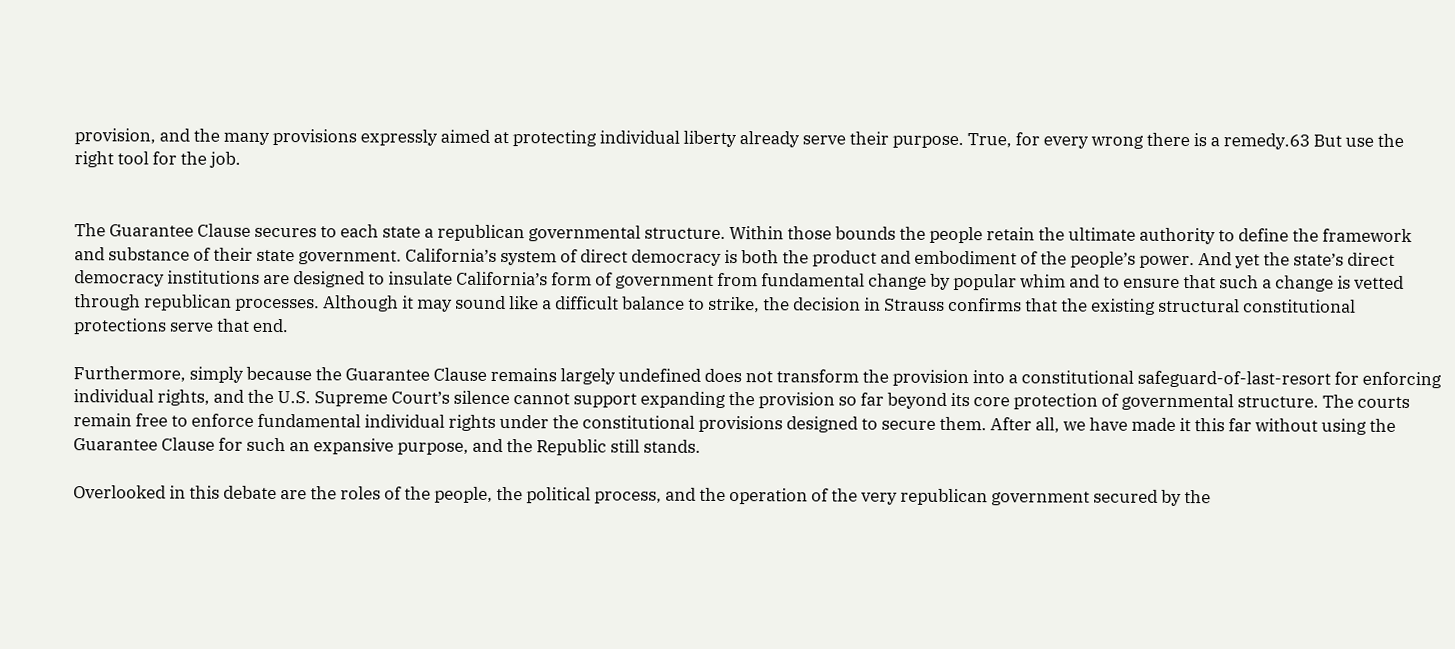provision, and the many provisions expressly aimed at protecting individual liberty already serve their purpose. True, for every wrong there is a remedy.63 But use the right tool for the job.


The Guarantee Clause secures to each state a republican governmental structure. Within those bounds the people retain the ultimate authority to define the framework and substance of their state government. California’s system of direct democracy is both the product and embodiment of the people’s power. And yet the state’s direct democracy institutions are designed to insulate California’s form of government from fundamental change by popular whim and to ensure that such a change is vetted through republican processes. Although it may sound like a difficult balance to strike, the decision in Strauss confirms that the existing structural constitutional protections serve that end.

Furthermore, simply because the Guarantee Clause remains largely undefined does not transform the provision into a constitutional safeguard-of-last-resort for enforcing individual rights, and the U.S. Supreme Court’s silence cannot support expanding the provision so far beyond its core protection of governmental structure. The courts remain free to enforce fundamental individual rights under the constitutional provisions designed to secure them. After all, we have made it this far without using the Guarantee Clause for such an expansive purpose, and the Republic still stands.

Overlooked in this debate are the roles of the people, the political process, and the operation of the very republican government secured by the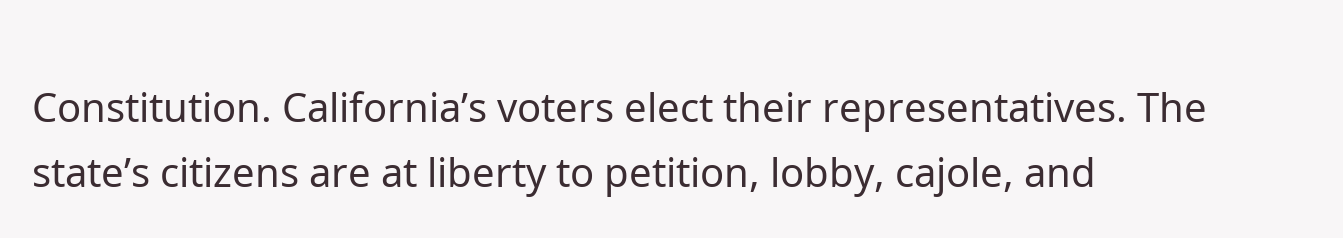Constitution. California’s voters elect their representatives. The state’s citizens are at liberty to petition, lobby, cajole, and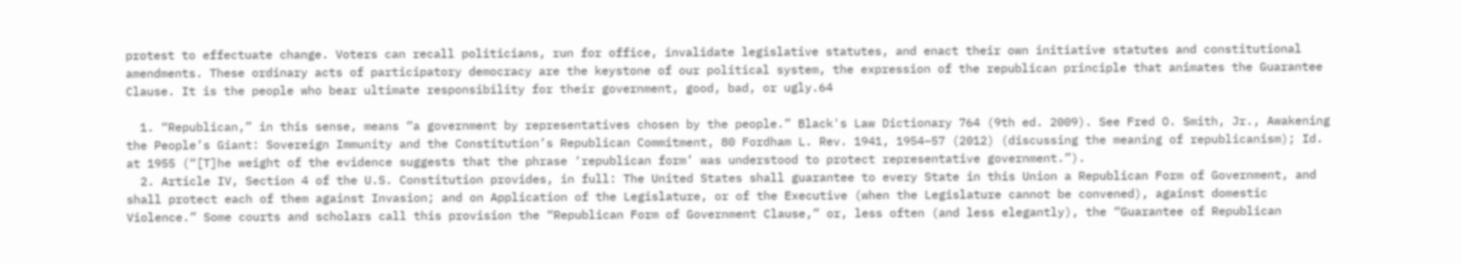protest to effectuate change. Voters can recall politicians, run for office, invalidate legislative statutes, and enact their own initiative statutes and constitutional amendments. These ordinary acts of participatory democracy are the keystone of our political system, the expression of the republican principle that animates the Guarantee Clause. It is the people who bear ultimate responsibility for their government, good, bad, or ugly.64

  1. “Republican,” in this sense, means “a government by representatives chosen by the people.” Black's Law Dictionary 764 (9th ed. 2009). See Fred O. Smith, Jr., Awakening the People’s Giant: Sovereign Immunity and the Constitution’s Republican Commitment, 80 Fordham L. Rev. 1941, 1954–57 (2012) (discussing the meaning of republicanism); Id. at 1955 (“[T]he weight of the evidence suggests that the phrase ‘republican form’ was understood to protect representative government.”).
  2. Article IV, Section 4 of the U.S. Constitution provides, in full: The United States shall guarantee to every State in this Union a Republican Form of Government, and shall protect each of them against Invasion; and on Application of the Legislature, or of the Executive (when the Legislature cannot be convened), against domestic Violence.” Some courts and scholars call this provision the “Republican Form of Government Clause,” or, less often (and less elegantly), the “Guarantee of Republican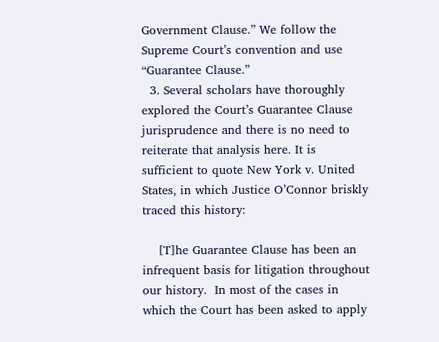Government Clause.” We follow the Supreme Court’s convention and use “Guarantee Clause.”
  3. Several scholars have thoroughly explored the Court’s Guarantee Clause jurisprudence and there is no need to reiterate that analysis here. It is sufficient to quote New York v. United States, in which Justice O’Connor briskly traced this history:

    [T]he Guarantee Clause has been an infrequent basis for litigation throughout our history.  In most of the cases in which the Court has been asked to apply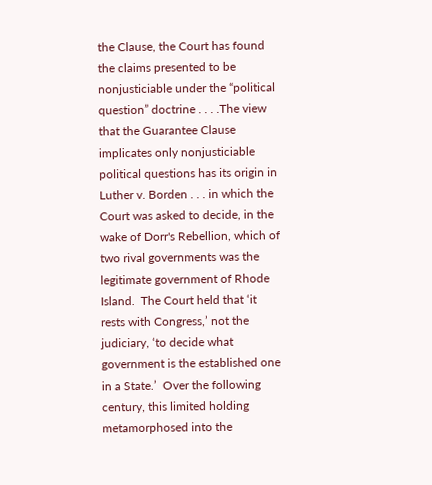the Clause, the Court has found the claims presented to be nonjusticiable under the “political question” doctrine . . . .The view that the Guarantee Clause implicates only nonjusticiable political questions has its origin in Luther v. Borden . . . in which the Court was asked to decide, in the wake of Dorr's Rebellion, which of two rival governments was the legitimate government of Rhode Island.  The Court held that ‘it rests with Congress,’ not the judiciary, ‘to decide what government is the established one in a State.’  Over the following century, this limited holding metamorphosed into the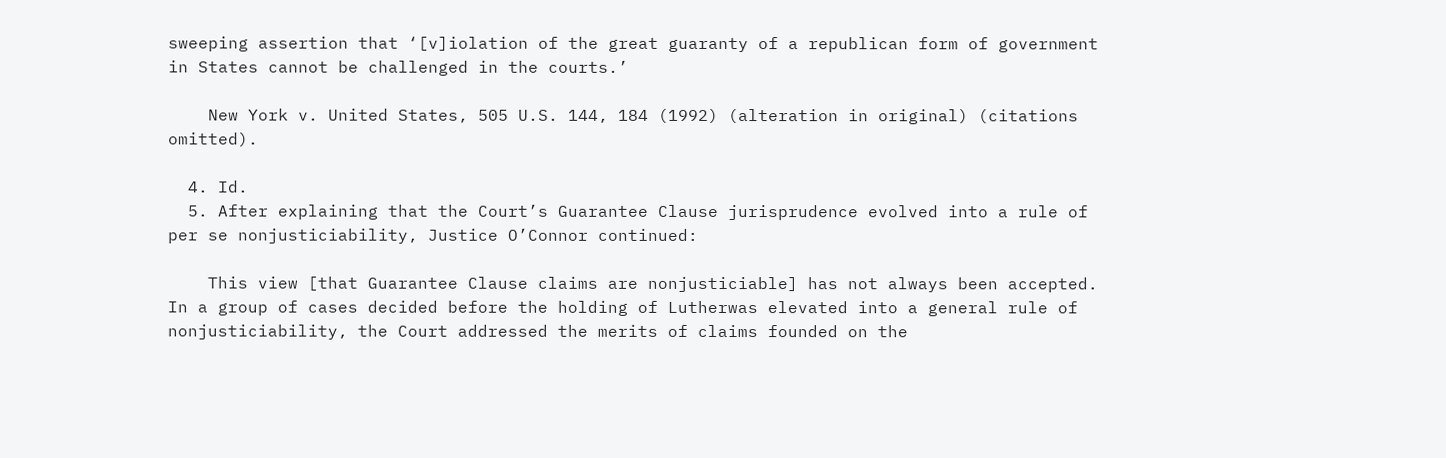sweeping assertion that ‘[v]iolation of the great guaranty of a republican form of government in States cannot be challenged in the courts.’

    New York v. United States, 505 U.S. 144, 184 (1992) (alteration in original) (citations omitted).

  4. Id.
  5. After explaining that the Court’s Guarantee Clause jurisprudence evolved into a rule of per se nonjusticiability, Justice O’Connor continued:

    This view [that Guarantee Clause claims are nonjusticiable] has not always been accepted.  In a group of cases decided before the holding of Lutherwas elevated into a general rule of nonjusticiability, the Court addressed the merits of claims founded on the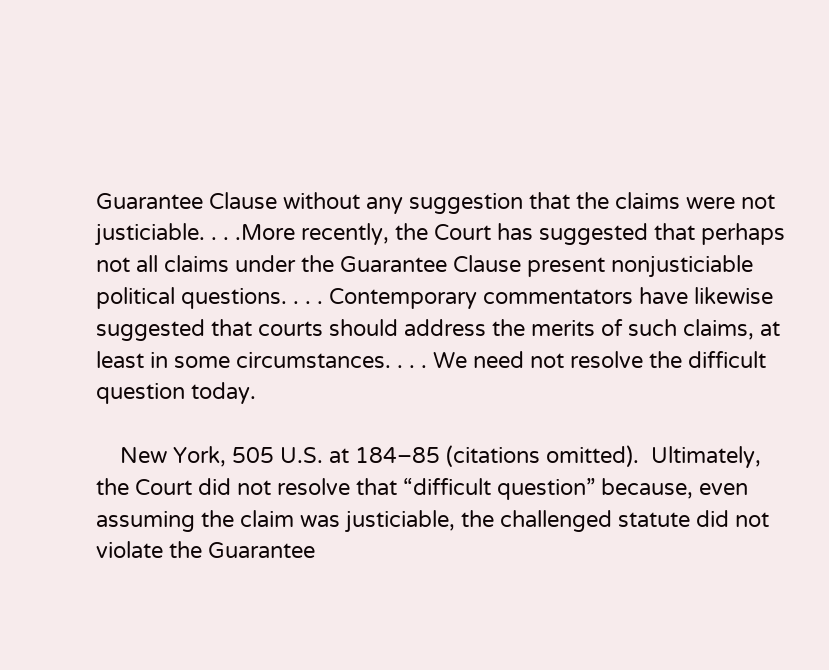Guarantee Clause without any suggestion that the claims were not justiciable. . . .More recently, the Court has suggested that perhaps not all claims under the Guarantee Clause present nonjusticiable political questions. . . . Contemporary commentators have likewise suggested that courts should address the merits of such claims, at least in some circumstances. . . . We need not resolve the difficult question today.

    New York, 505 U.S. at 184–85 (citations omitted).  Ultimately, the Court did not resolve that “difficult question” because, even assuming the claim was justiciable, the challenged statute did not violate the Guarantee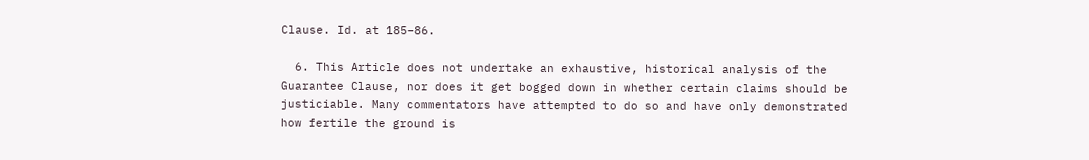Clause. Id. at 185–86.

  6. This Article does not undertake an exhaustive, historical analysis of the Guarantee Clause, nor does it get bogged down in whether certain claims should be justiciable. Many commentators have attempted to do so and have only demonstrated how fertile the ground is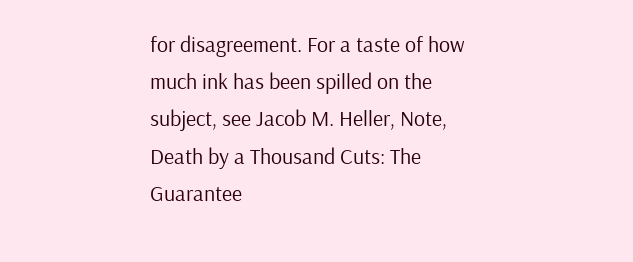for disagreement. For a taste of how much ink has been spilled on the subject, see Jacob M. Heller, Note, Death by a Thousand Cuts: The Guarantee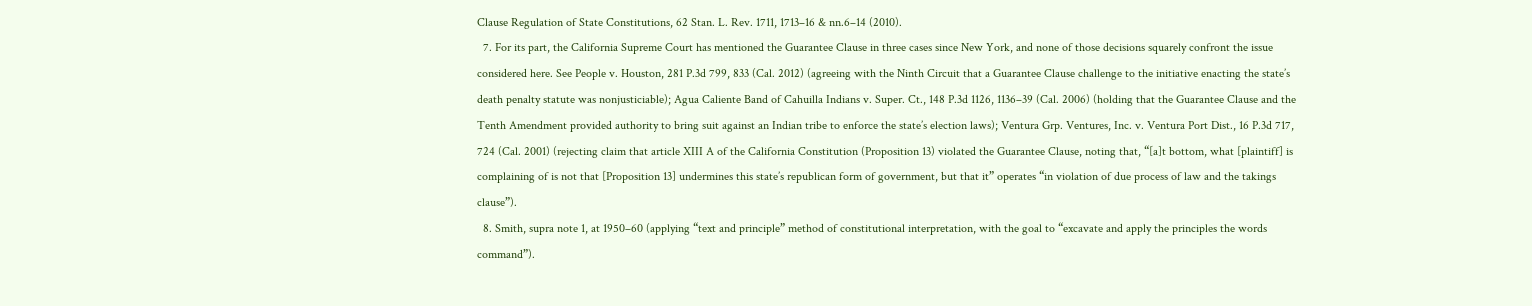Clause Regulation of State Constitutions, 62 Stan. L. Rev. 1711, 1713–16 & nn.6–14 (2010).
  7. For its part, the California Supreme Court has mentioned the Guarantee Clause in three cases since New York, and none of those decisions squarely confront the issue considered here. See People v. Houston, 281 P.3d 799, 833 (Cal. 2012) (agreeing with the Ninth Circuit that a Guarantee Clause challenge to the initiative enacting the state’s death penalty statute was nonjusticiable); Agua Caliente Band of Cahuilla Indians v. Super. Ct., 148 P.3d 1126, 1136–39 (Cal. 2006) (holding that the Guarantee Clause and the Tenth Amendment provided authority to bring suit against an Indian tribe to enforce the state’s election laws); Ventura Grp. Ventures, Inc. v. Ventura Port Dist., 16 P.3d 717, 724 (Cal. 2001) (rejecting claim that article XIII A of the California Constitution (Proposition 13) violated the Guarantee Clause, noting that, “[a]t bottom, what [plaintiff] is complaining of is not that [Proposition 13] undermines this state’s republican form of government, but that it” operates “in violation of due process of law and the takings clause”).
  8. Smith, supra note 1, at 1950–60 (applying “text and principle” method of constitutional interpretation, with the goal to “excavate and apply the principles the words command”).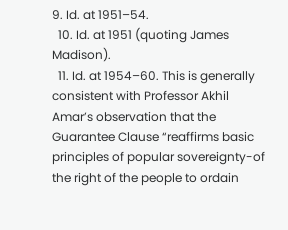9. Id. at 1951–54.
  10. Id. at 1951 (quoting James Madison).
  11. Id. at 1954–60. This is generally consistent with Professor Akhil Amar’s observation that the Guarantee Clause “reaffirms basic principles of popular sovereignty-of the right of the people to ordain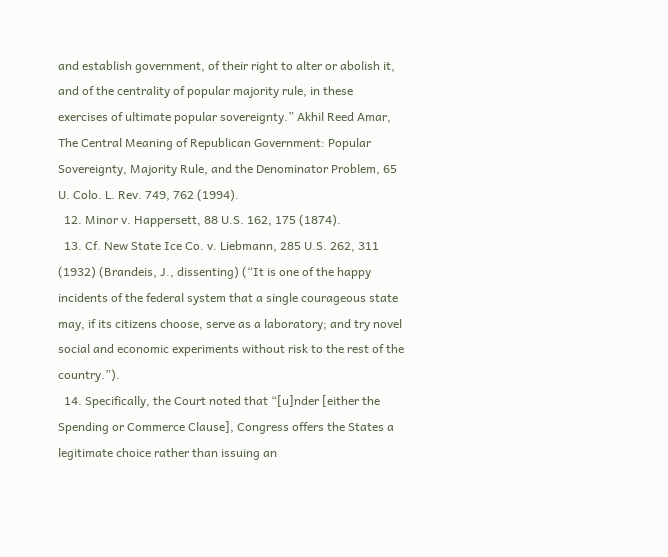and establish government, of their right to alter or abolish it, and of the centrality of popular majority rule, in these exercises of ultimate popular sovereignty.” Akhil Reed Amar, The Central Meaning of Republican Government: Popular Sovereignty, Majority Rule, and the Denominator Problem, 65 U. Colo. L. Rev. 749, 762 (1994).
  12. Minor v. Happersett, 88 U.S. 162, 175 (1874).
  13. Cf. New State Ice Co. v. Liebmann, 285 U.S. 262, 311 (1932) (Brandeis, J., dissenting) (“It is one of the happy incidents of the federal system that a single courageous state may, if its citizens choose, serve as a laboratory; and try novel social and economic experiments without risk to the rest of the country.”).
  14. Specifically, the Court noted that “[u]nder [either the Spending or Commerce Clause], Congress offers the States a legitimate choice rather than issuing an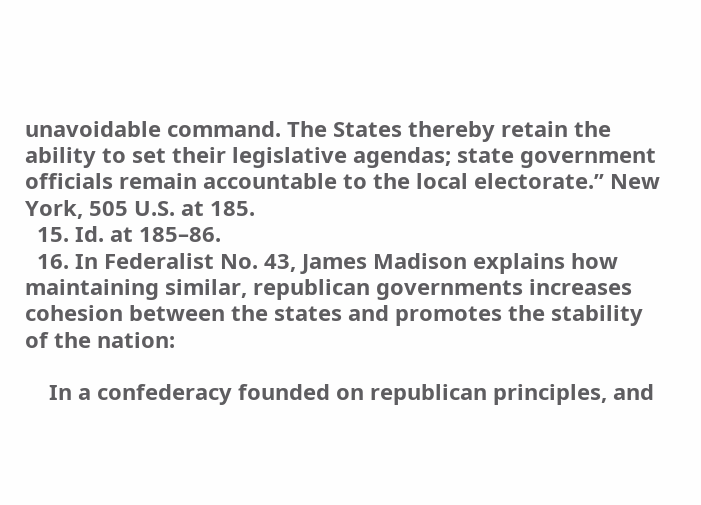unavoidable command. The States thereby retain the ability to set their legislative agendas; state government officials remain accountable to the local electorate.” New York, 505 U.S. at 185.
  15. Id. at 185–86.
  16. In Federalist No. 43, James Madison explains how maintaining similar, republican governments increases cohesion between the states and promotes the stability of the nation:

    In a confederacy founded on republican principles, and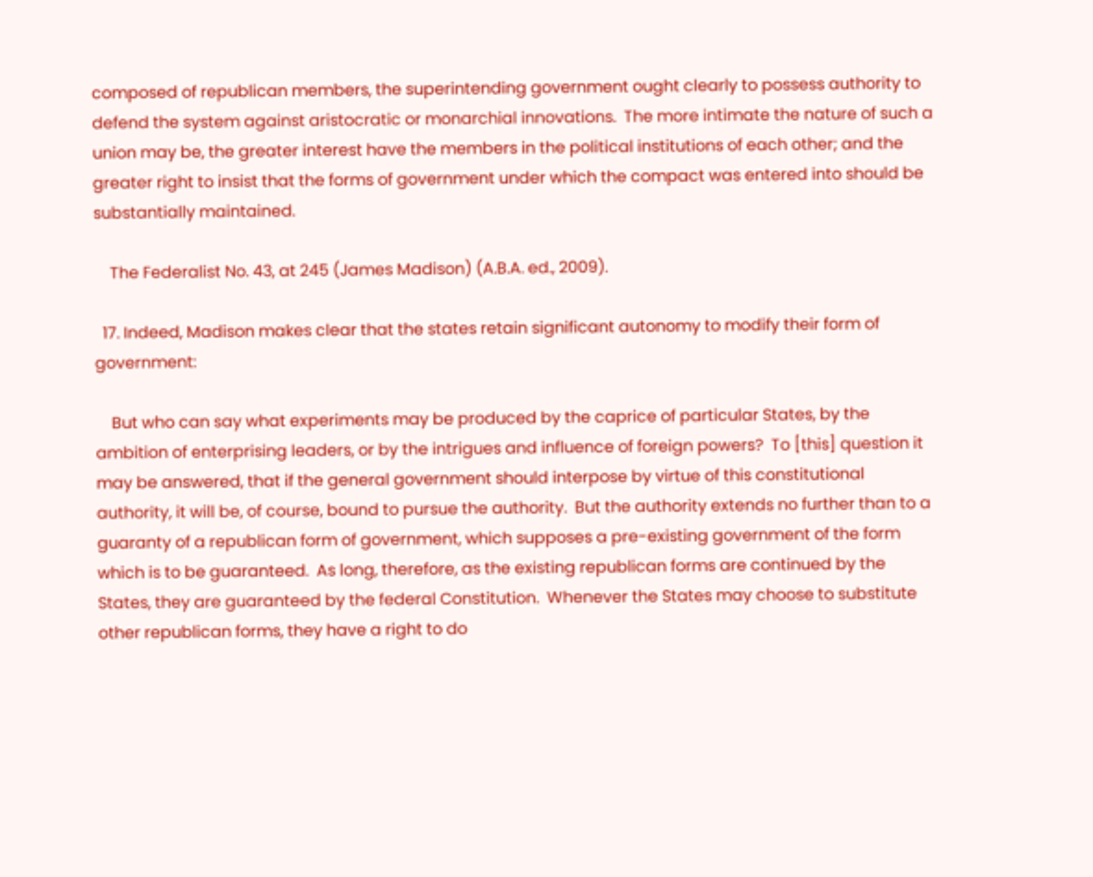composed of republican members, the superintending government ought clearly to possess authority to defend the system against aristocratic or monarchial innovations.  The more intimate the nature of such a union may be, the greater interest have the members in the political institutions of each other; and the greater right to insist that the forms of government under which the compact was entered into should be substantially maintained.

    The Federalist No. 43, at 245 (James Madison) (A.B.A. ed., 2009).

  17. Indeed, Madison makes clear that the states retain significant autonomy to modify their form of government:

    But who can say what experiments may be produced by the caprice of particular States, by the ambition of enterprising leaders, or by the intrigues and influence of foreign powers?  To [this] question it may be answered, that if the general government should interpose by virtue of this constitutional authority, it will be, of course, bound to pursue the authority.  But the authority extends no further than to a guaranty of a republican form of government, which supposes a pre-existing government of the form which is to be guaranteed.  As long, therefore, as the existing republican forms are continued by the States, they are guaranteed by the federal Constitution.  Whenever the States may choose to substitute other republican forms, they have a right to do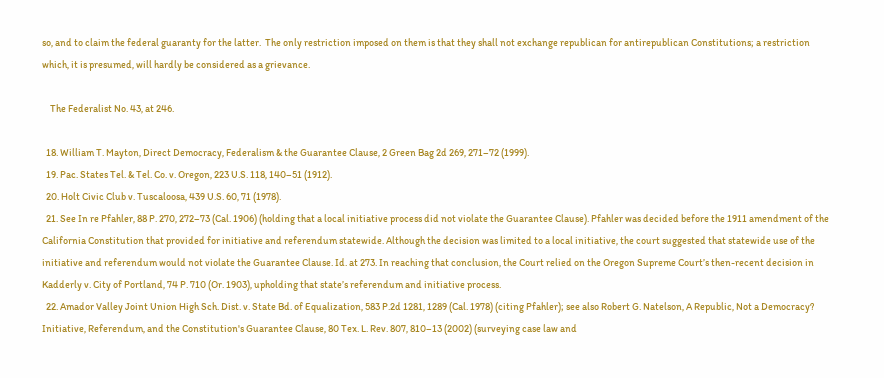so, and to claim the federal guaranty for the latter.  The only restriction imposed on them is that they shall not exchange republican for antirepublican Constitutions; a restriction which, it is presumed, will hardly be considered as a grievance.

    The Federalist No. 43, at 246.

  18. William T. Mayton, Direct Democracy, Federalism & the Guarantee Clause, 2 Green Bag 2d 269, 271–72 (1999).
  19. Pac. States Tel. & Tel. Co. v. Oregon, 223 U.S. 118, 140–51 (1912).
  20. Holt Civic Club v. Tuscaloosa, 439 U.S. 60, 71 (1978).
  21. See In re Pfahler, 88 P. 270, 272–73 (Cal. 1906) (holding that a local initiative process did not violate the Guarantee Clause). Pfahler was decided before the 1911 amendment of the California Constitution that provided for initiative and referendum statewide. Although the decision was limited to a local initiative, the court suggested that statewide use of the initiative and referendum would not violate the Guarantee Clause. Id. at 273. In reaching that conclusion, the Court relied on the Oregon Supreme Court’s then-recent decision in Kadderly v. City of Portland, 74 P. 710 (Or. 1903), upholding that state’s referendum and initiative process.
  22. Amador Valley Joint Union High Sch. Dist. v. State Bd. of Equalization, 583 P.2d 1281, 1289 (Cal. 1978) (citing Pfahler); see also Robert G. Natelson, A Republic, Not a Democracy? Initiative, Referendum, and the Constitution's Guarantee Clause, 80 Tex. L. Rev. 807, 810–13 (2002) (surveying case law and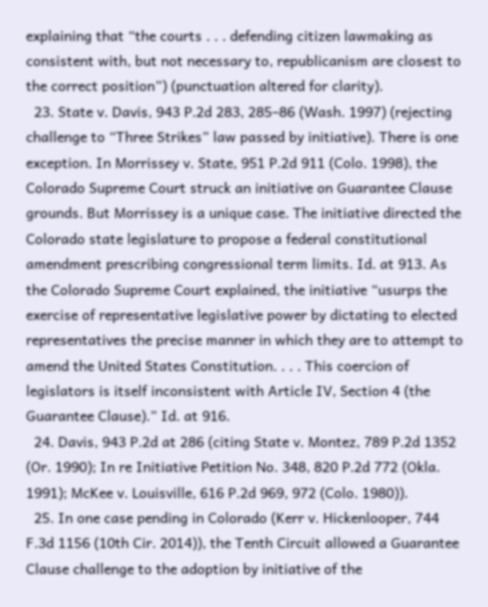explaining that “the courts . . . defending citizen lawmaking as consistent with, but not necessary to, republicanism are closest to the correct position”) (punctuation altered for clarity).
  23. State v. Davis, 943 P.2d 283, 285–86 (Wash. 1997) (rejecting challenge to “Three Strikes” law passed by initiative). There is one exception. In Morrissey v. State, 951 P.2d 911 (Colo. 1998), the Colorado Supreme Court struck an initiative on Guarantee Clause grounds. But Morrissey is a unique case. The initiative directed the Colorado state legislature to propose a federal constitutional amendment prescribing congressional term limits. Id. at 913. As the Colorado Supreme Court explained, the initiative “usurps the exercise of representative legislative power by dictating to elected representatives the precise manner in which they are to attempt to amend the United States Constitution. . . . This coercion of legislators is itself inconsistent with Article IV, Section 4 (the Guarantee Clause).” Id. at 916.
  24. Davis, 943 P.2d at 286 (citing State v. Montez, 789 P.2d 1352 (Or. 1990); In re Initiative Petition No. 348, 820 P.2d 772 (Okla. 1991); McKee v. Louisville, 616 P.2d 969, 972 (Colo. 1980)).
  25. In one case pending in Colorado (Kerr v. Hickenlooper, 744 F.3d 1156 (10th Cir. 2014)), the Tenth Circuit allowed a Guarantee Clause challenge to the adoption by initiative of the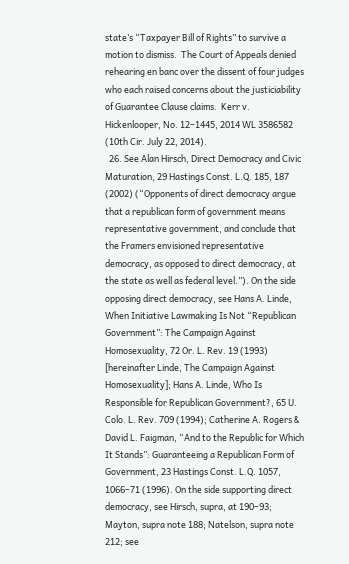state’s “Taxpayer Bill of Rights” to survive a motion to dismiss.  The Court of Appeals denied rehearing en banc over the dissent of four judges who each raised concerns about the justiciability of Guarantee Clause claims.  Kerr v. Hickenlooper, No. 12–1445, 2014 WL 3586582 (10th Cir. July 22, 2014).
  26. See Alan Hirsch, Direct Democracy and Civic Maturation, 29 Hastings Const. L.Q. 185, 187 (2002) (“Opponents of direct democracy argue that a republican form of government means representative government, and conclude that the Framers envisioned representative democracy, as opposed to direct democracy, at the state as well as federal level.”). On the side opposing direct democracy, see Hans A. Linde, When Initiative Lawmaking Is Not “Republican Government”: The Campaign Against Homosexuality, 72 Or. L. Rev. 19 (1993) [hereinafter Linde, The Campaign Against Homosexuality]; Hans A. Linde, Who Is Responsible for Republican Government?, 65 U. Colo. L. Rev. 709 (1994); Catherine A. Rogers & David L. Faigman, “And to the Republic for Which It Stands”: Guaranteeing a Republican Form of Government, 23 Hastings Const. L.Q. 1057, 1066–71 (1996). On the side supporting direct democracy, see Hirsch, supra, at 190–93; Mayton, supra note 188; Natelson, supra note 212; see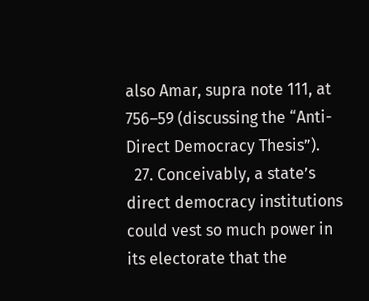also Amar, supra note 111, at 756–59 (discussing the “Anti-Direct Democracy Thesis”).
  27. Conceivably, a state’s direct democracy institutions could vest so much power in its electorate that the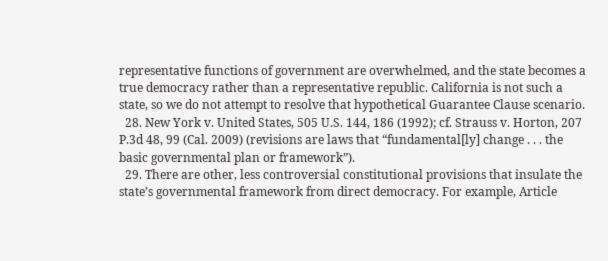representative functions of government are overwhelmed, and the state becomes a true democracy rather than a representative republic. California is not such a state, so we do not attempt to resolve that hypothetical Guarantee Clause scenario.
  28. New York v. United States, 505 U.S. 144, 186 (1992); cf. Strauss v. Horton, 207 P.3d 48, 99 (Cal. 2009) (revisions are laws that “fundamental[ly] change . . . the basic governmental plan or framework”).
  29. There are other, less controversial constitutional provisions that insulate the state’s governmental framework from direct democracy. For example, Article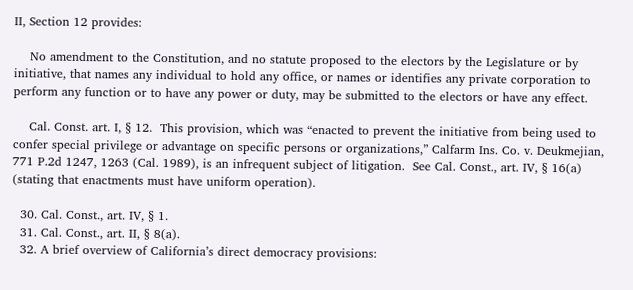II, Section 12 provides:

    No amendment to the Constitution, and no statute proposed to the electors by the Legislature or by initiative, that names any individual to hold any office, or names or identifies any private corporation to perform any function or to have any power or duty, may be submitted to the electors or have any effect.

    Cal. Const. art. I, § 12.  This provision, which was “enacted to prevent the initiative from being used to confer special privilege or advantage on specific persons or organizations,” Calfarm Ins. Co. v. Deukmejian, 771 P.2d 1247, 1263 (Cal. 1989), is an infrequent subject of litigation.  See Cal. Const., art. IV, § 16(a) (stating that enactments must have uniform operation).

  30. Cal. Const., art. IV, § 1.
  31. Cal. Const., art. II, § 8(a).
  32. A brief overview of California’s direct democracy provisions: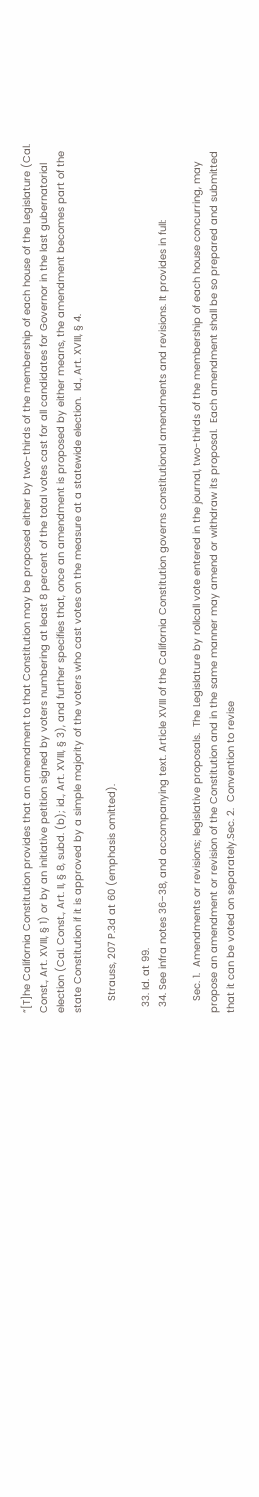“[T]he California Constitution provides that an amendment to that Constitution may be proposed either by two-thirds of the membership of each house of the Legislature (Cal. Const., Art. XVIII, § 1) or by an initiative petition signed by voters numbering at least 8 percent of the total votes cast for all candidates for Governor in the last gubernatorial election (Cal. Const., Art. II, § 8, subd. (b); id., Art. XVIII, § 3), and further specifies that, once an amendment is proposed by either means, the amendment becomes part of the state Constitution if it is approved by a simple majority of the voters who cast votes on the measure at a statewide election.  Id., Art. XVIII, § 4.

    Strauss, 207 P.3d at 60 (emphasis omitted).

  33. Id. at 99.
  34. See infra notes 36–38, and accompanying text. Article XVIII of the California Constitution governs constitutional amendments and revisions. It provides in full:

    Sec. 1.  Amendments or revisions; legislative proposals.  The Legislature by rollcall vote entered in the journal, two-thirds of the membership of each house concurring, may propose an amendment or revision of the Constitution and in the same manner may amend or withdraw its proposal.  Each amendment shall be so prepared and submitted that it can be voted on separately.Sec. 2.  Convention to revise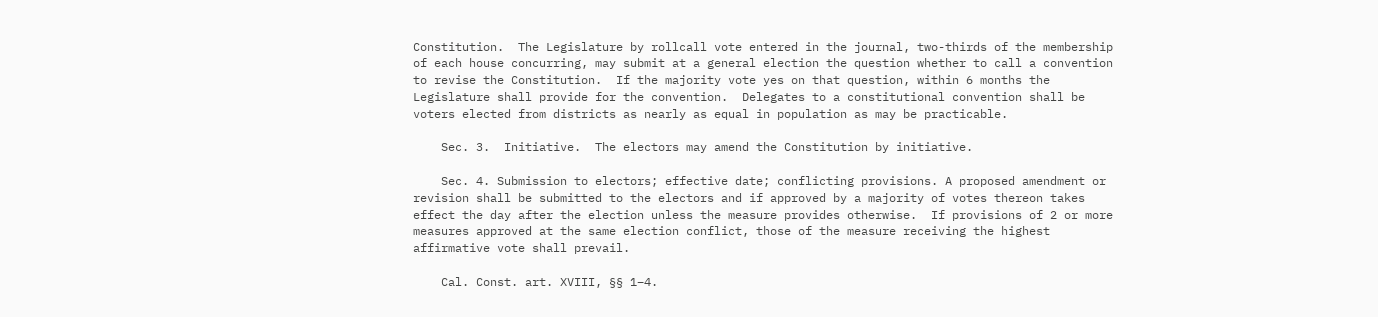Constitution.  The Legislature by rollcall vote entered in the journal, two-thirds of the membership of each house concurring, may submit at a general election the question whether to call a convention to revise the Constitution.  If the majority vote yes on that question, within 6 months the Legislature shall provide for the convention.  Delegates to a constitutional convention shall be voters elected from districts as nearly as equal in population as may be practicable.

    Sec. 3.  Initiative.  The electors may amend the Constitution by initiative.

    Sec. 4. Submission to electors; effective date; conflicting provisions. A proposed amendment or revision shall be submitted to the electors and if approved by a majority of votes thereon takes effect the day after the election unless the measure provides otherwise.  If provisions of 2 or more measures approved at the same election conflict, those of the measure receiving the highest affirmative vote shall prevail.

    Cal. Const. art. XVIII, §§ 1–4.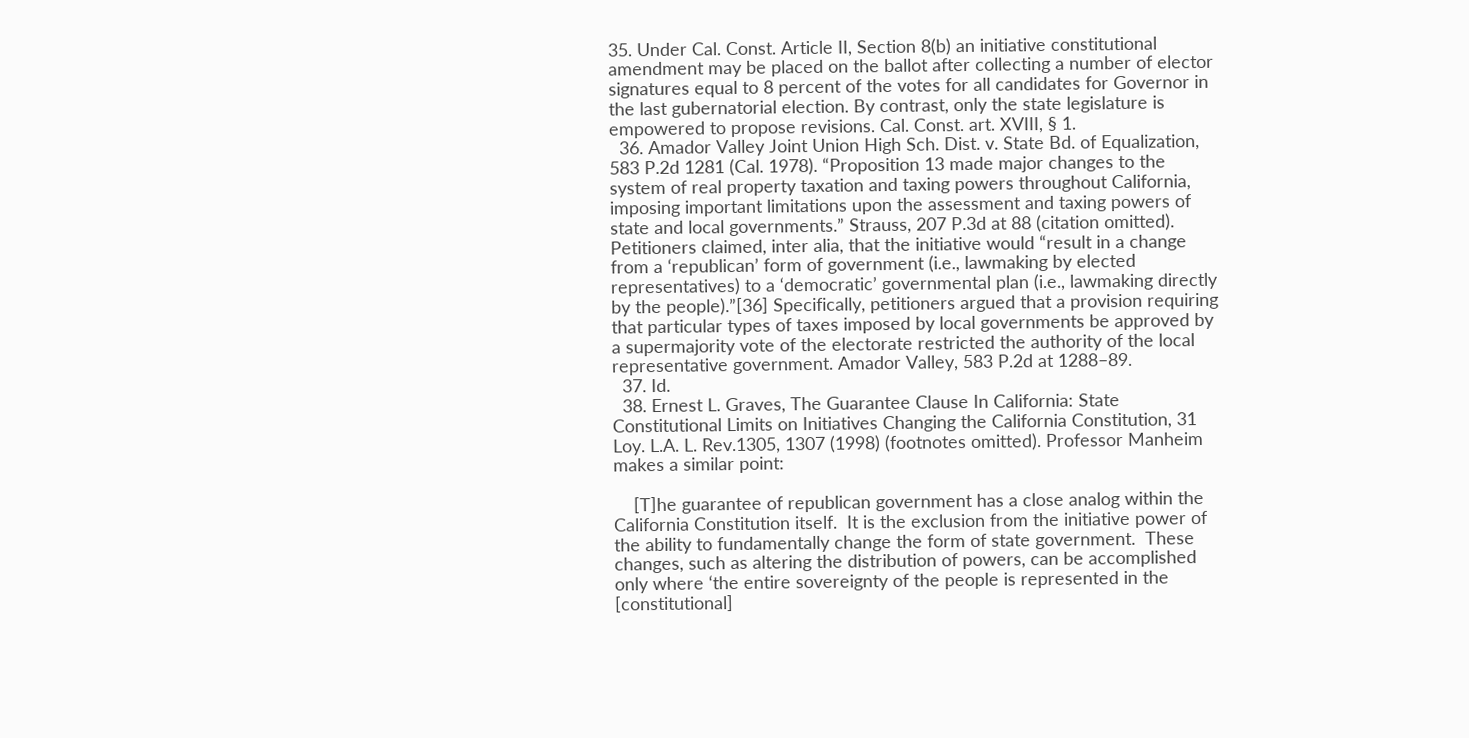35. Under Cal. Const. Article II, Section 8(b) an initiative constitutional amendment may be placed on the ballot after collecting a number of elector signatures equal to 8 percent of the votes for all candidates for Governor in the last gubernatorial election. By contrast, only the state legislature is empowered to propose revisions. Cal. Const. art. XVIII, § 1.
  36. Amador Valley Joint Union High Sch. Dist. v. State Bd. of Equalization, 583 P.2d 1281 (Cal. 1978). “Proposition 13 made major changes to the system of real property taxation and taxing powers throughout California, imposing important limitations upon the assessment and taxing powers of state and local governments.” Strauss, 207 P.3d at 88 (citation omitted). Petitioners claimed, inter alia, that the initiative would “result in a change from a ‘republican’ form of government (i.e., lawmaking by elected representatives) to a ‘democratic’ governmental plan (i.e., lawmaking directly by the people).”[36] Specifically, petitioners argued that a provision requiring that particular types of taxes imposed by local governments be approved by a supermajority vote of the electorate restricted the authority of the local representative government. Amador Valley, 583 P.2d at 1288–89.
  37. Id.
  38. Ernest L. Graves, The Guarantee Clause In California: State Constitutional Limits on Initiatives Changing the California Constitution, 31 Loy. L.A. L. Rev.1305, 1307 (1998) (footnotes omitted). Professor Manheim makes a similar point:

    [T]he guarantee of republican government has a close analog within the California Constitution itself.  It is the exclusion from the initiative power of the ability to fundamentally change the form of state government.  These changes, such as altering the distribution of powers, can be accomplished only where ‘the entire sovereignty of the people is represented in the [constitutional]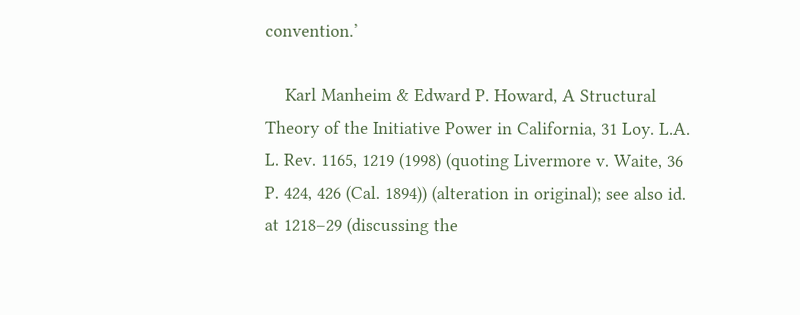convention.’

    Karl Manheim & Edward P. Howard, A Structural Theory of the Initiative Power in California, 31 Loy. L.A. L. Rev. 1165, 1219 (1998) (quoting Livermore v. Waite, 36 P. 424, 426 (Cal. 1894)) (alteration in original); see also id. at 1218–29 (discussing the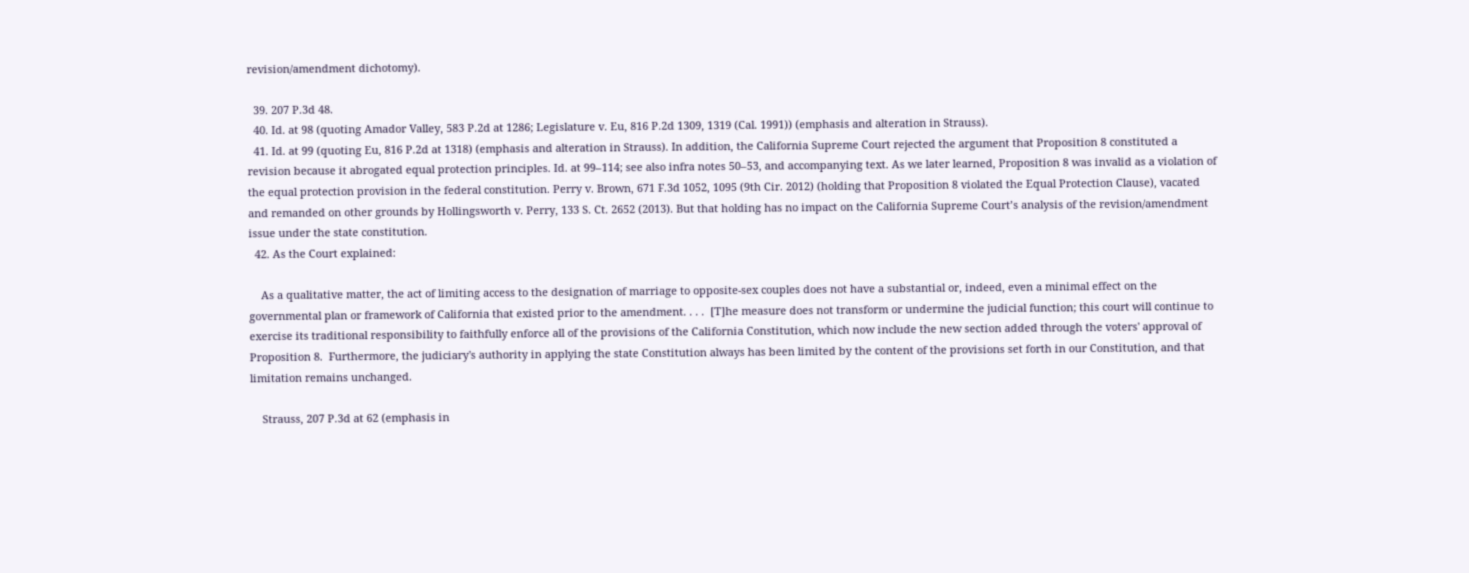revision/amendment dichotomy).

  39. 207 P.3d 48.
  40. Id. at 98 (quoting Amador Valley, 583 P.2d at 1286; Legislature v. Eu, 816 P.2d 1309, 1319 (Cal. 1991)) (emphasis and alteration in Strauss).
  41. Id. at 99 (quoting Eu, 816 P.2d at 1318) (emphasis and alteration in Strauss). In addition, the California Supreme Court rejected the argument that Proposition 8 constituted a revision because it abrogated equal protection principles. Id. at 99–114; see also infra notes 50–53, and accompanying text. As we later learned, Proposition 8 was invalid as a violation of the equal protection provision in the federal constitution. Perry v. Brown, 671 F.3d 1052, 1095 (9th Cir. 2012) (holding that Proposition 8 violated the Equal Protection Clause), vacated and remanded on other grounds by Hollingsworth v. Perry, 133 S. Ct. 2652 (2013). But that holding has no impact on the California Supreme Court’s analysis of the revision/amendment issue under the state constitution.
  42. As the Court explained:

    As a qualitative matter, the act of limiting access to the designation of marriage to opposite-sex couples does not have a substantial or, indeed, even a minimal effect on the governmental plan or framework of California that existed prior to the amendment. . . .  [T]he measure does not transform or undermine the judicial function; this court will continue to exercise its traditional responsibility to faithfully enforce all of the provisions of the California Constitution, which now include the new section added through the voters' approval of Proposition 8.  Furthermore, the judiciary's authority in applying the state Constitution always has been limited by the content of the provisions set forth in our Constitution, and that limitation remains unchanged.

    Strauss, 207 P.3d at 62 (emphasis in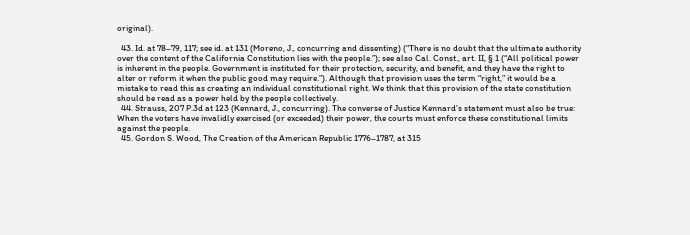original).

  43. Id. at 78–79, 117; see id. at 131 (Moreno, J., concurring and dissenting) (“There is no doubt that the ultimate authority over the content of the California Constitution lies with the people.”); see also Cal. Const., art. II, § 1 (“All political power is inherent in the people. Government is instituted for their protection, security, and benefit, and they have the right to alter or reform it when the public good may require.”). Although that provision uses the term “right,” it would be a mistake to read this as creating an individual constitutional right. We think that this provision of the state constitution should be read as a power held by the people collectively.
  44. Strauss, 207 P.3d at 123 (Kennard, J., concurring). The converse of Justice Kennard’s statement must also be true: When the voters have invalidly exercised (or exceeded) their power, the courts must enforce these constitutional limits against the people.
  45. Gordon S. Wood, The Creation of the American Republic 1776–1787, at 315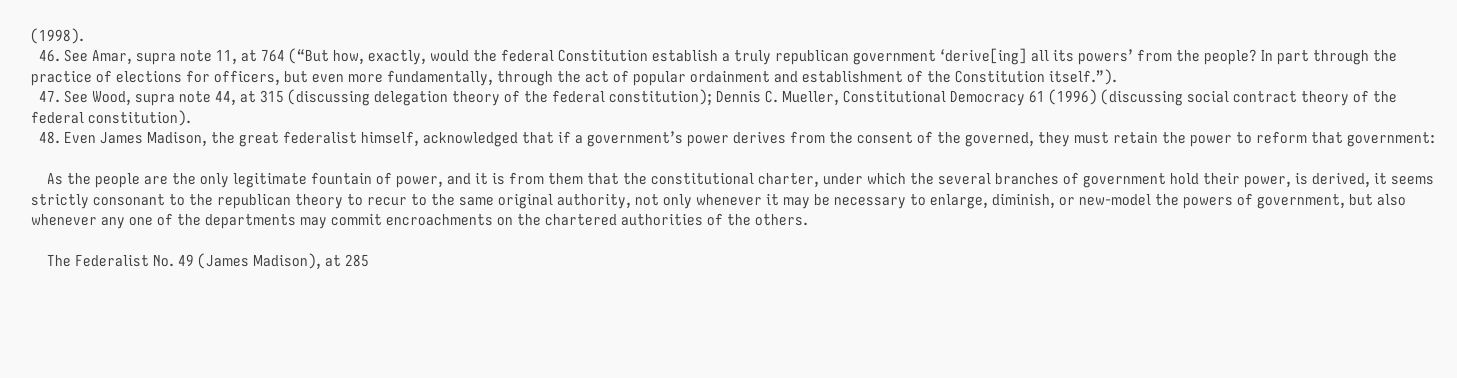(1998).
  46. See Amar, supra note 11, at 764 (“But how, exactly, would the federal Constitution establish a truly republican government ‘derive[ing] all its powers’ from the people? In part through the practice of elections for officers, but even more fundamentally, through the act of popular ordainment and establishment of the Constitution itself.”).
  47. See Wood, supra note 44, at 315 (discussing delegation theory of the federal constitution); Dennis C. Mueller, Constitutional Democracy 61 (1996) (discussing social contract theory of the federal constitution).
  48. Even James Madison, the great federalist himself, acknowledged that if a government’s power derives from the consent of the governed, they must retain the power to reform that government:

    As the people are the only legitimate fountain of power, and it is from them that the constitutional charter, under which the several branches of government hold their power, is derived, it seems strictly consonant to the republican theory to recur to the same original authority, not only whenever it may be necessary to enlarge, diminish, or new-model the powers of government, but also whenever any one of the departments may commit encroachments on the chartered authorities of the others.

    The Federalist No. 49 (James Madison), at 285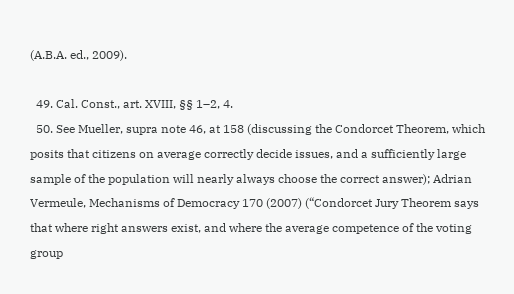(A.B.A. ed., 2009).

  49. Cal. Const., art. XVIII, §§ 1–2, 4.
  50. See Mueller, supra note 46, at 158 (discussing the Condorcet Theorem, which posits that citizens on average correctly decide issues, and a sufficiently large sample of the population will nearly always choose the correct answer); Adrian Vermeule, Mechanisms of Democracy 170 (2007) (“Condorcet Jury Theorem says that where right answers exist, and where the average competence of the voting group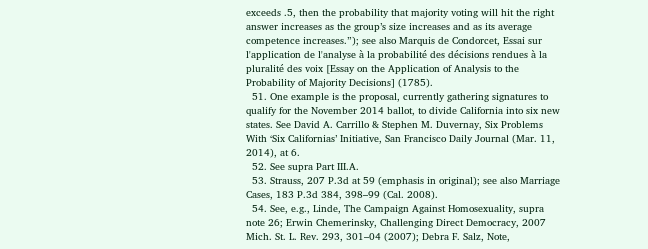exceeds .5, then the probability that majority voting will hit the right answer increases as the group’s size increases and as its average competence increases.”); see also Marquis de Condorcet, Essai sur l'application de l'analyse à la probabilité des décisions rendues à la pluralité des voix [Essay on the Application of Analysis to the Probability of Majority Decisions] (1785).
  51. One example is the proposal, currently gathering signatures to qualify for the November 2014 ballot, to divide California into six new states. See David A. Carrillo & Stephen M. Duvernay, Six Problems With ‘Six Californias’ Initiative, San Francisco Daily Journal (Mar. 11, 2014), at 6.
  52. See supra Part III.A.
  53. Strauss, 207 P.3d at 59 (emphasis in original); see also Marriage Cases, 183 P.3d 384, 398–99 (Cal. 2008).
  54. See, e.g., Linde, The Campaign Against Homosexuality, supra note 26; Erwin Chemerinsky, Challenging Direct Democracy, 2007 Mich. St. L. Rev. 293, 301–04 (2007); Debra F. Salz, Note,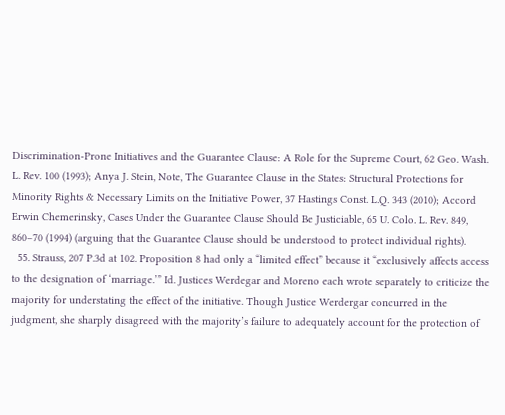Discrimination-Prone Initiatives and the Guarantee Clause: A Role for the Supreme Court, 62 Geo. Wash. L. Rev. 100 (1993); Anya J. Stein, Note, The Guarantee Clause in the States: Structural Protections for Minority Rights & Necessary Limits on the Initiative Power, 37 Hastings Const. L.Q. 343 (2010); Accord Erwin Chemerinsky, Cases Under the Guarantee Clause Should Be Justiciable, 65 U. Colo. L. Rev. 849, 860–70 (1994) (arguing that the Guarantee Clause should be understood to protect individual rights).
  55. Strauss, 207 P.3d at 102. Proposition 8 had only a “limited effect” because it “exclusively affects access to the designation of ‘marriage.’” Id. Justices Werdegar and Moreno each wrote separately to criticize the majority for understating the effect of the initiative. Though Justice Werdergar concurred in the judgment, she sharply disagreed with the majority’s failure to adequately account for the protection of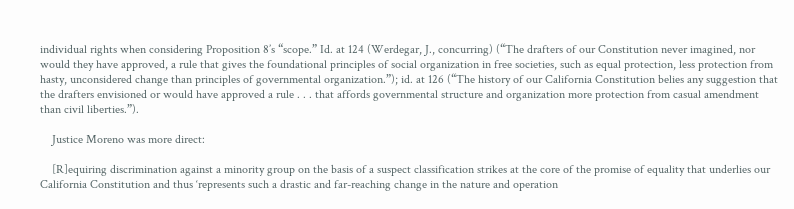individual rights when considering Proposition 8’s “scope.” Id. at 124 (Werdegar, J., concurring) (“The drafters of our Constitution never imagined, nor would they have approved, a rule that gives the foundational principles of social organization in free societies, such as equal protection, less protection from hasty, unconsidered change than principles of governmental organization.”); id. at 126 (“The history of our California Constitution belies any suggestion that the drafters envisioned or would have approved a rule . . . that affords governmental structure and organization more protection from casual amendment than civil liberties.”).

    Justice Moreno was more direct:

    [R]equiring discrimination against a minority group on the basis of a suspect classification strikes at the core of the promise of equality that underlies our California Constitution and thus ‘represents such a drastic and far-reaching change in the nature and operation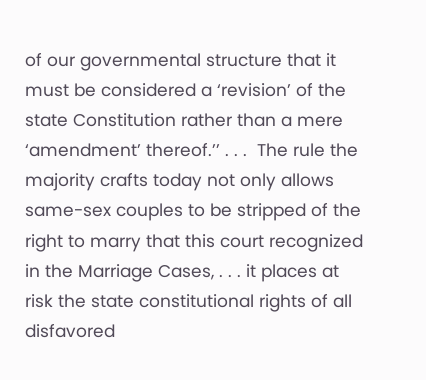of our governmental structure that it must be considered a ‘revision’ of the state Constitution rather than a mere ‘amendment’ thereof.’’ . . .  The rule the majority crafts today not only allows same-sex couples to be stripped of the right to marry that this court recognized in the Marriage Cases, . . . it places at risk the state constitutional rights of all disfavored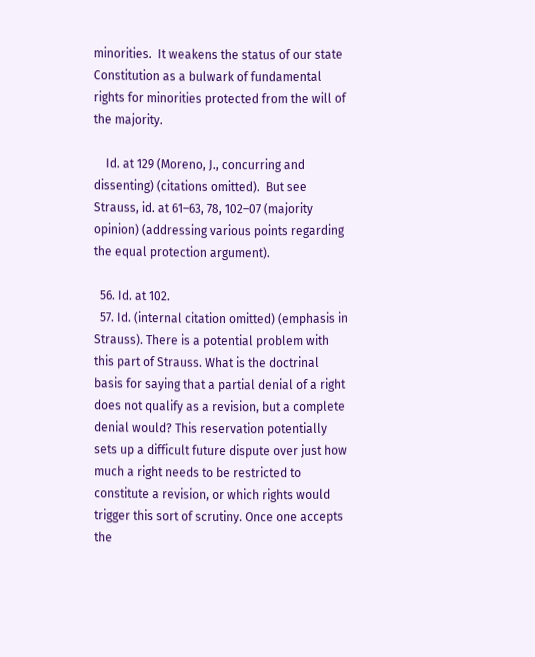minorities.  It weakens the status of our state Constitution as a bulwark of fundamental rights for minorities protected from the will of the majority.

    Id. at 129 (Moreno, J., concurring and dissenting) (citations omitted).  But see Strauss, id. at 61–63, 78, 102–07 (majority opinion) (addressing various points regarding the equal protection argument).

  56. Id. at 102.
  57. Id. (internal citation omitted) (emphasis in Strauss). There is a potential problem with this part of Strauss. What is the doctrinal basis for saying that a partial denial of a right does not qualify as a revision, but a complete denial would? This reservation potentially sets up a difficult future dispute over just how much a right needs to be restricted to constitute a revision, or which rights would trigger this sort of scrutiny. Once one accepts the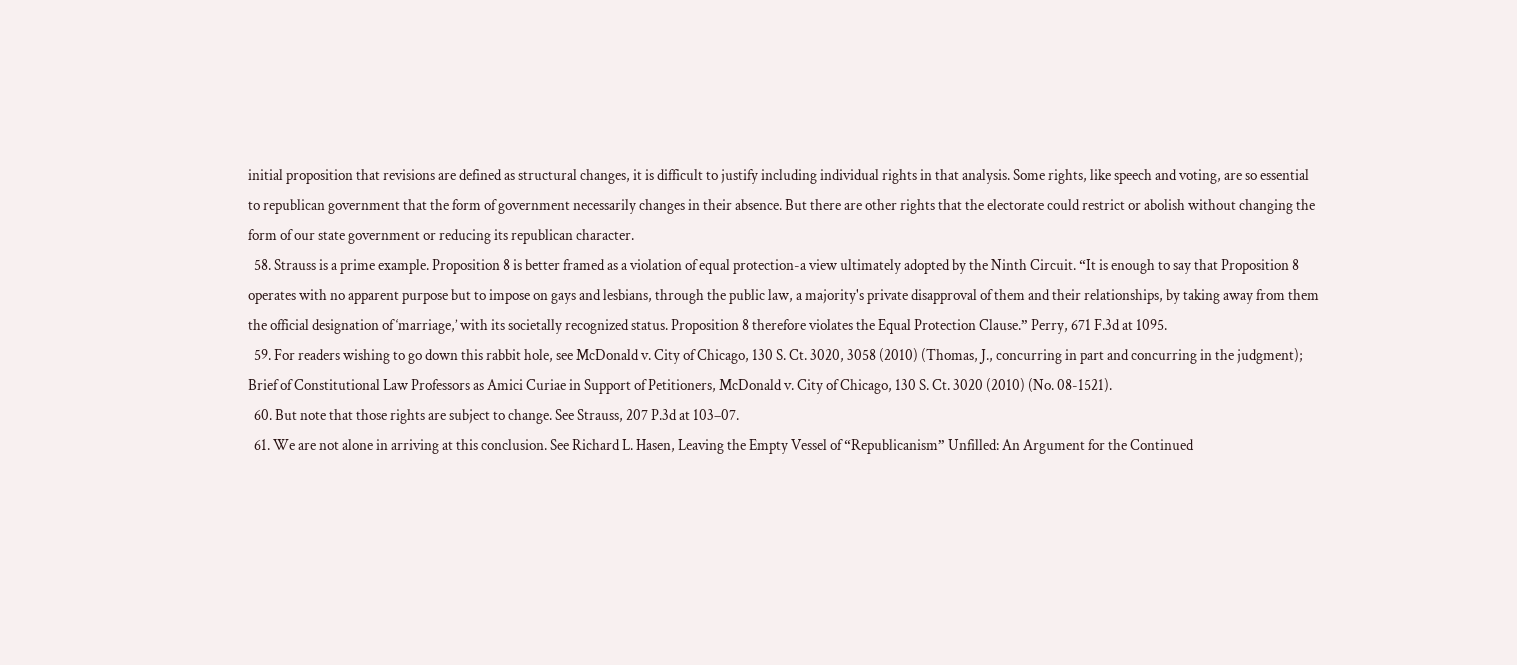initial proposition that revisions are defined as structural changes, it is difficult to justify including individual rights in that analysis. Some rights, like speech and voting, are so essential to republican government that the form of government necessarily changes in their absence. But there are other rights that the electorate could restrict or abolish without changing the form of our state government or reducing its republican character.
  58. Strauss is a prime example. Proposition 8 is better framed as a violation of equal protection-a view ultimately adopted by the Ninth Circuit. “It is enough to say that Proposition 8 operates with no apparent purpose but to impose on gays and lesbians, through the public law, a majority's private disapproval of them and their relationships, by taking away from them the official designation of ‘marriage,’ with its societally recognized status. Proposition 8 therefore violates the Equal Protection Clause.” Perry, 671 F.3d at 1095.
  59. For readers wishing to go down this rabbit hole, see McDonald v. City of Chicago, 130 S. Ct. 3020, 3058 (2010) (Thomas, J., concurring in part and concurring in the judgment); Brief of Constitutional Law Professors as Amici Curiae in Support of Petitioners, McDonald v. City of Chicago, 130 S. Ct. 3020 (2010) (No. 08-1521).
  60. But note that those rights are subject to change. See Strauss, 207 P.3d at 103–07.
  61. We are not alone in arriving at this conclusion. See Richard L. Hasen, Leaving the Empty Vessel of “Republicanism” Unfilled: An Argument for the Continued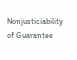Nonjusticiability of Guarantee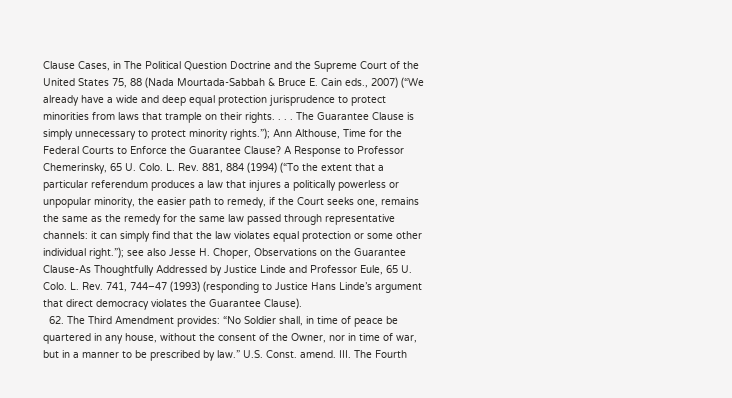Clause Cases, in The Political Question Doctrine and the Supreme Court of the United States 75, 88 (Nada Mourtada-Sabbah & Bruce E. Cain eds., 2007) (“We already have a wide and deep equal protection jurisprudence to protect minorities from laws that trample on their rights. . . . The Guarantee Clause is simply unnecessary to protect minority rights.”); Ann Althouse, Time for the Federal Courts to Enforce the Guarantee Clause? A Response to Professor Chemerinsky, 65 U. Colo. L. Rev. 881, 884 (1994) (“To the extent that a particular referendum produces a law that injures a politically powerless or unpopular minority, the easier path to remedy, if the Court seeks one, remains the same as the remedy for the same law passed through representative channels: it can simply find that the law violates equal protection or some other individual right.”); see also Jesse H. Choper, Observations on the Guarantee Clause-As Thoughtfully Addressed by Justice Linde and Professor Eule, 65 U. Colo. L. Rev. 741, 744–47 (1993) (responding to Justice Hans Linde’s argument that direct democracy violates the Guarantee Clause).
  62. The Third Amendment provides: “No Soldier shall, in time of peace be quartered in any house, without the consent of the Owner, nor in time of war, but in a manner to be prescribed by law.” U.S. Const. amend. III. The Fourth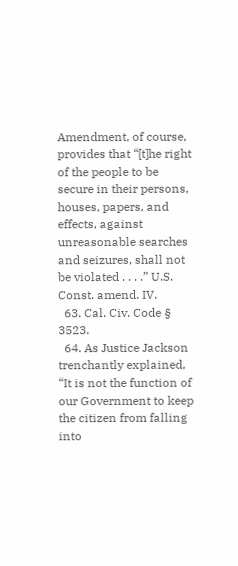Amendment, of course, provides that “[t]he right of the people to be secure in their persons, houses, papers, and effects, against unreasonable searches and seizures, shall not be violated . . . .” U.S. Const. amend. IV.
  63. Cal. Civ. Code § 3523.
  64. As Justice Jackson trenchantly explained, “It is not the function of our Government to keep the citizen from falling into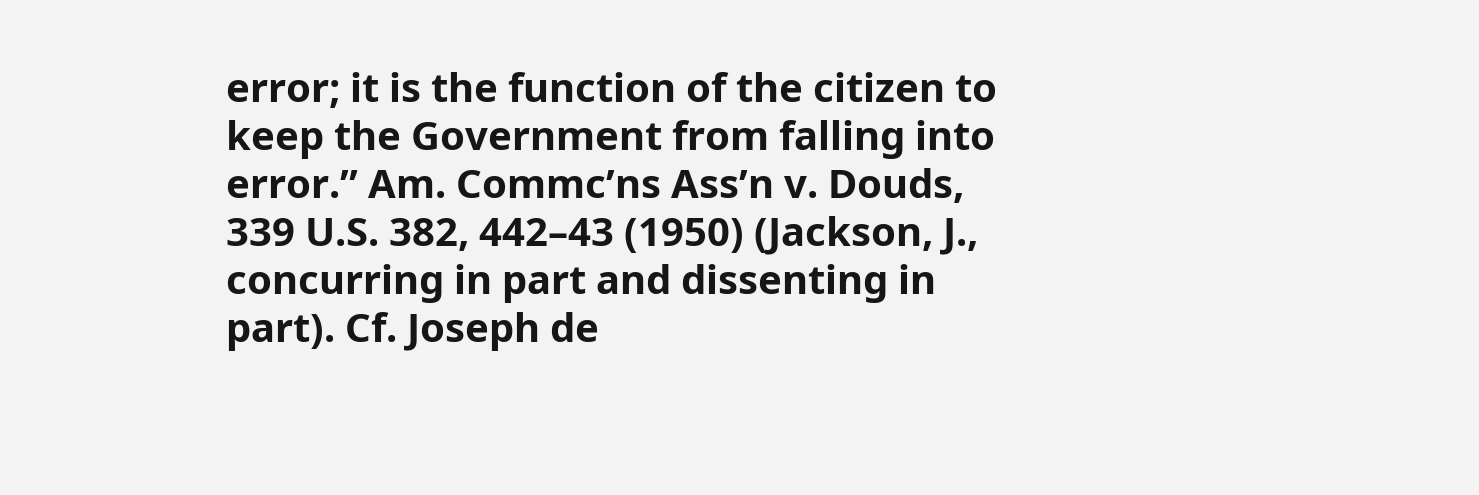error; it is the function of the citizen to keep the Government from falling into error.” Am. Commc’ns Ass’n v. Douds, 339 U.S. 382, 442–43 (1950) (Jackson, J., concurring in part and dissenting in part). Cf. Joseph de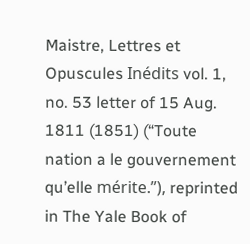Maistre, Lettres et Opuscules Inédits vol. 1, no. 53 letter of 15 Aug. 1811 (1851) (“Toute nation a le gouvernement qu’elle mérite.”), reprinted in The Yale Book of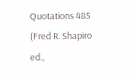Quotations 485 (Fred R. Shapiro ed.,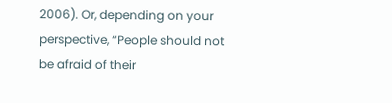2006). Or, depending on your perspective, “People should not be afraid of their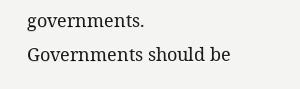governments. Governments should be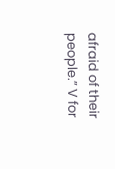afraid of their people.” V for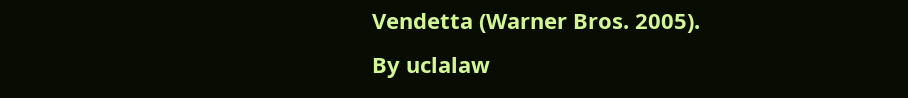Vendetta (Warner Bros. 2005).
By uclalaw